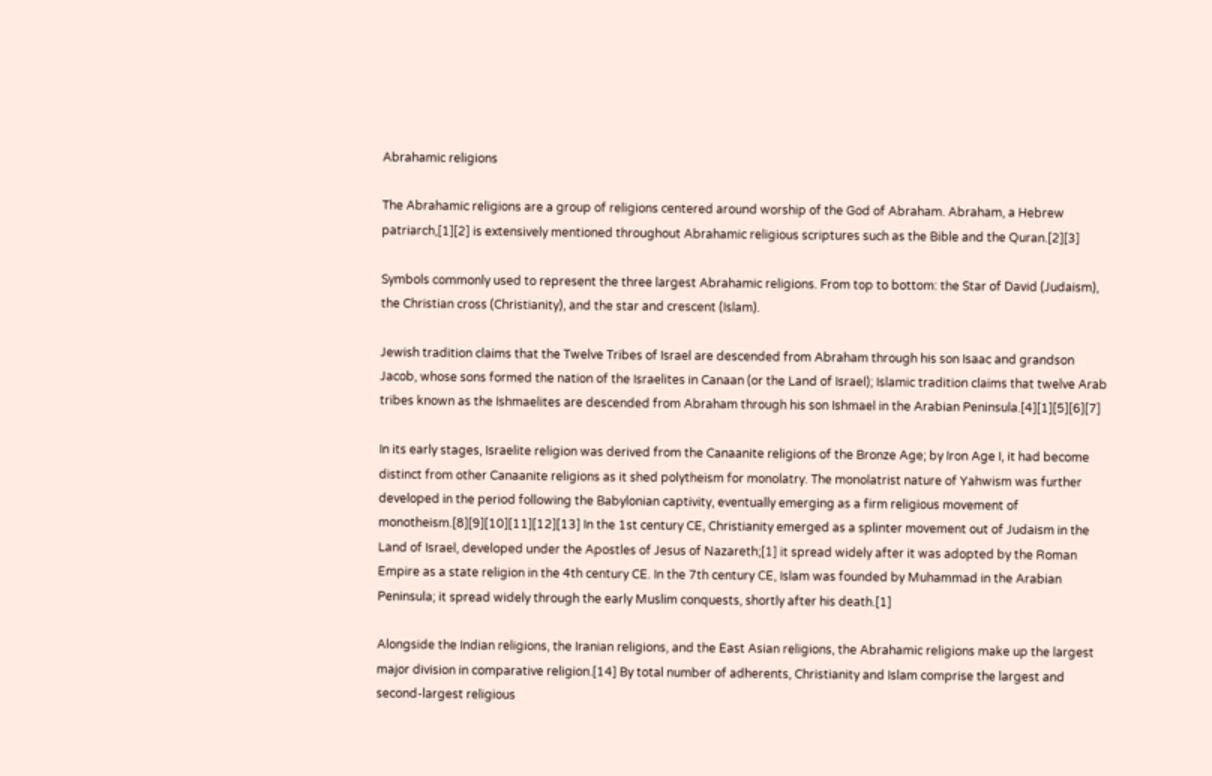Abrahamic religions

The Abrahamic religions are a group of religions centered around worship of the God of Abraham. Abraham, a Hebrew patriarch,[1][2] is extensively mentioned throughout Abrahamic religious scriptures such as the Bible and the Quran.[2][3]

Symbols commonly used to represent the three largest Abrahamic religions. From top to bottom: the Star of David (Judaism), the Christian cross (Christianity), and the star and crescent (Islam).

Jewish tradition claims that the Twelve Tribes of Israel are descended from Abraham through his son Isaac and grandson Jacob, whose sons formed the nation of the Israelites in Canaan (or the Land of Israel); Islamic tradition claims that twelve Arab tribes known as the Ishmaelites are descended from Abraham through his son Ishmael in the Arabian Peninsula.[4][1][5][6][7]

In its early stages, Israelite religion was derived from the Canaanite religions of the Bronze Age; by Iron Age I, it had become distinct from other Canaanite religions as it shed polytheism for monolatry. The monolatrist nature of Yahwism was further developed in the period following the Babylonian captivity, eventually emerging as a firm religious movement of monotheism.[8][9][10][11][12][13] In the 1st century CE, Christianity emerged as a splinter movement out of Judaism in the Land of Israel, developed under the Apostles of Jesus of Nazareth;[1] it spread widely after it was adopted by the Roman Empire as a state religion in the 4th century CE. In the 7th century CE, Islam was founded by Muhammad in the Arabian Peninsula; it spread widely through the early Muslim conquests, shortly after his death.[1]

Alongside the Indian religions, the Iranian religions, and the East Asian religions, the Abrahamic religions make up the largest major division in comparative religion.[14] By total number of adherents, Christianity and Islam comprise the largest and second-largest religious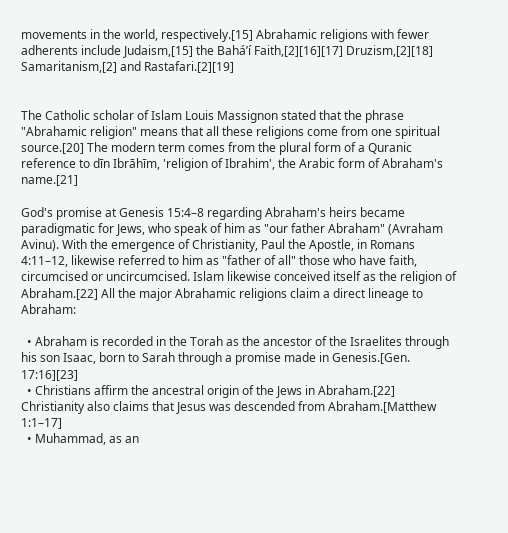movements in the world, respectively.[15] Abrahamic religions with fewer adherents include Judaism,[15] the Baháʼí Faith,[2][16][17] Druzism,[2][18] Samaritanism,[2] and Rastafari.[2][19]


The Catholic scholar of Islam Louis Massignon stated that the phrase "Abrahamic religion" means that all these religions come from one spiritual source.[20] The modern term comes from the plural form of a Quranic reference to dīn Ibrāhīm, 'religion of Ibrahim', the Arabic form of Abraham's name.[21]

God's promise at Genesis 15:4–8 regarding Abraham's heirs became paradigmatic for Jews, who speak of him as "our father Abraham" (Avraham Avinu). With the emergence of Christianity, Paul the Apostle, in Romans 4:11–12, likewise referred to him as "father of all" those who have faith, circumcised or uncircumcised. Islam likewise conceived itself as the religion of Abraham.[22] All the major Abrahamic religions claim a direct lineage to Abraham:

  • Abraham is recorded in the Torah as the ancestor of the Israelites through his son Isaac, born to Sarah through a promise made in Genesis.[Gen. 17:16][23]
  • Christians affirm the ancestral origin of the Jews in Abraham.[22] Christianity also claims that Jesus was descended from Abraham.[Matthew 1:1–17]
  • Muhammad, as an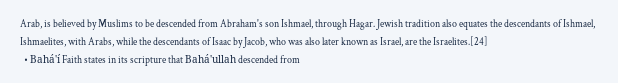Arab, is believed by Muslims to be descended from Abraham's son Ishmael, through Hagar. Jewish tradition also equates the descendants of Ishmael, Ishmaelites, with Arabs, while the descendants of Isaac by Jacob, who was also later known as Israel, are the Israelites.[24]
  • Bahá'í Faith states in its scripture that Bahá'ullah descended from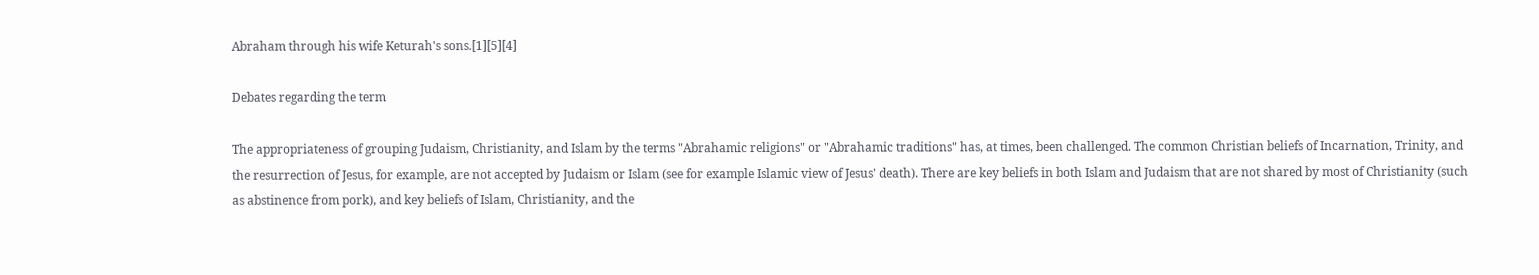Abraham through his wife Keturah's sons.[1][5][4]

Debates regarding the term

The appropriateness of grouping Judaism, Christianity, and Islam by the terms "Abrahamic religions" or "Abrahamic traditions" has, at times, been challenged. The common Christian beliefs of Incarnation, Trinity, and the resurrection of Jesus, for example, are not accepted by Judaism or Islam (see for example Islamic view of Jesus' death). There are key beliefs in both Islam and Judaism that are not shared by most of Christianity (such as abstinence from pork), and key beliefs of Islam, Christianity, and the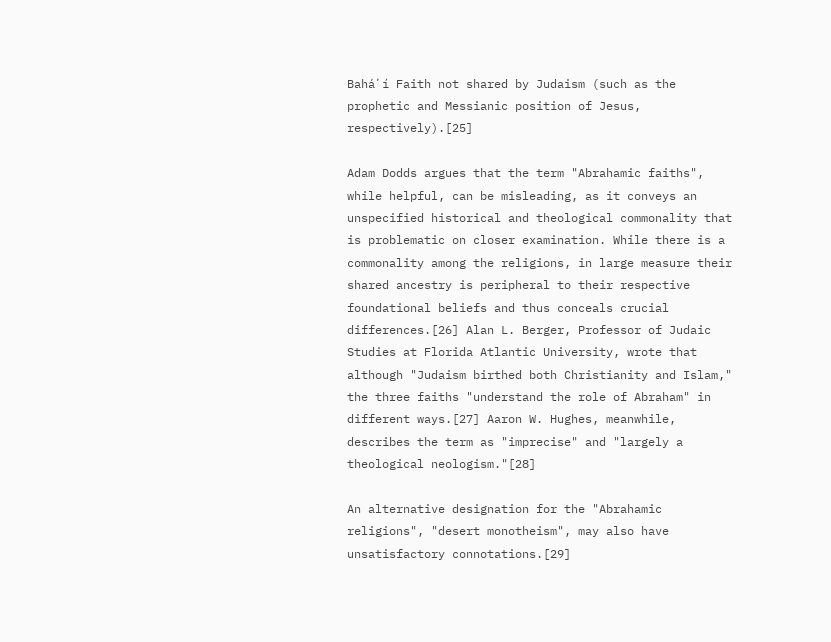Baháʼí Faith not shared by Judaism (such as the prophetic and Messianic position of Jesus, respectively).[25]

Adam Dodds argues that the term "Abrahamic faiths", while helpful, can be misleading, as it conveys an unspecified historical and theological commonality that is problematic on closer examination. While there is a commonality among the religions, in large measure their shared ancestry is peripheral to their respective foundational beliefs and thus conceals crucial differences.[26] Alan L. Berger, Professor of Judaic Studies at Florida Atlantic University, wrote that although "Judaism birthed both Christianity and Islam," the three faiths "understand the role of Abraham" in different ways.[27] Aaron W. Hughes, meanwhile, describes the term as "imprecise" and "largely a theological neologism."[28]

An alternative designation for the "Abrahamic religions", "desert monotheism", may also have unsatisfactory connotations.[29]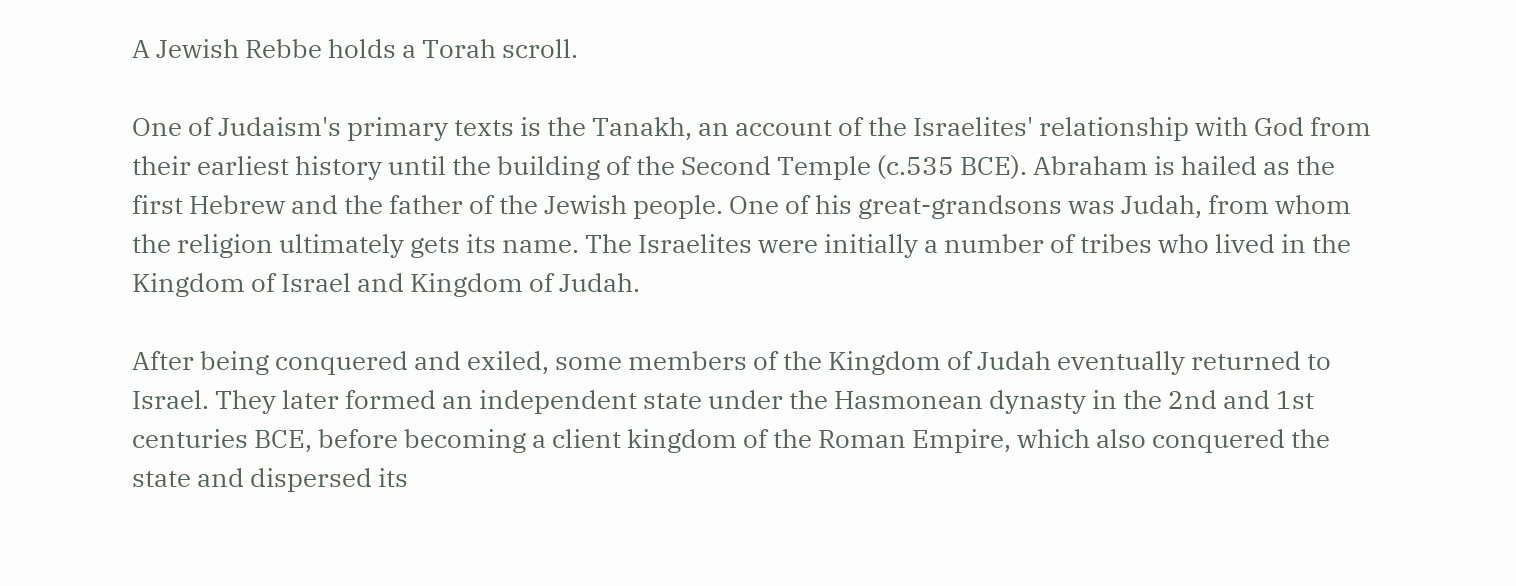A Jewish Rebbe holds a Torah scroll.

One of Judaism's primary texts is the Tanakh, an account of the Israelites' relationship with God from their earliest history until the building of the Second Temple (c.535 BCE). Abraham is hailed as the first Hebrew and the father of the Jewish people. One of his great-grandsons was Judah, from whom the religion ultimately gets its name. The Israelites were initially a number of tribes who lived in the Kingdom of Israel and Kingdom of Judah.

After being conquered and exiled, some members of the Kingdom of Judah eventually returned to Israel. They later formed an independent state under the Hasmonean dynasty in the 2nd and 1st centuries BCE, before becoming a client kingdom of the Roman Empire, which also conquered the state and dispersed its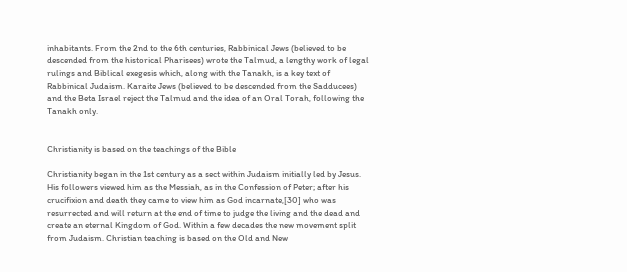inhabitants. From the 2nd to the 6th centuries, Rabbinical Jews (believed to be descended from the historical Pharisees) wrote the Talmud, a lengthy work of legal rulings and Biblical exegesis which, along with the Tanakh, is a key text of Rabbinical Judaism. Karaite Jews (believed to be descended from the Sadducees) and the Beta Israel reject the Talmud and the idea of an Oral Torah, following the Tanakh only.


Christianity is based on the teachings of the Bible

Christianity began in the 1st century as a sect within Judaism initially led by Jesus. His followers viewed him as the Messiah, as in the Confession of Peter; after his crucifixion and death they came to view him as God incarnate,[30] who was resurrected and will return at the end of time to judge the living and the dead and create an eternal Kingdom of God. Within a few decades the new movement split from Judaism. Christian teaching is based on the Old and New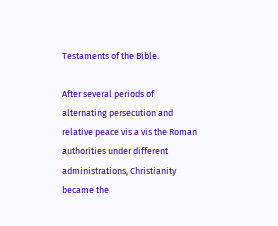Testaments of the Bible.

After several periods of alternating persecution and relative peace vis a vis the Roman authorities under different administrations, Christianity became the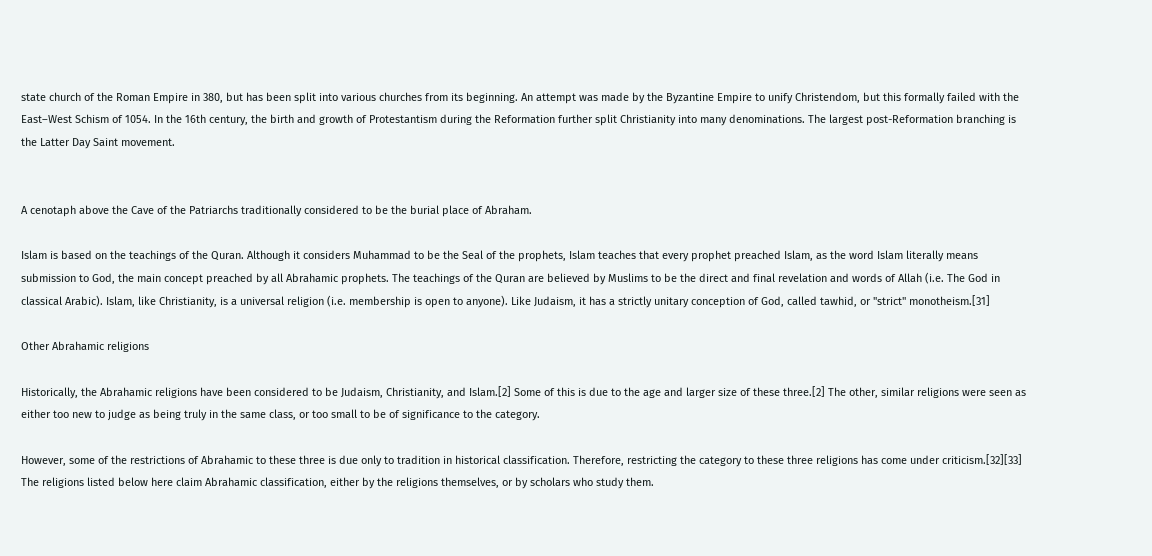state church of the Roman Empire in 380, but has been split into various churches from its beginning. An attempt was made by the Byzantine Empire to unify Christendom, but this formally failed with the East–West Schism of 1054. In the 16th century, the birth and growth of Protestantism during the Reformation further split Christianity into many denominations. The largest post-Reformation branching is the Latter Day Saint movement.


A cenotaph above the Cave of the Patriarchs traditionally considered to be the burial place of Abraham.

Islam is based on the teachings of the Quran. Although it considers Muhammad to be the Seal of the prophets, Islam teaches that every prophet preached Islam, as the word Islam literally means submission to God, the main concept preached by all Abrahamic prophets. The teachings of the Quran are believed by Muslims to be the direct and final revelation and words of Allah (i.e. The God in classical Arabic). Islam, like Christianity, is a universal religion (i.e. membership is open to anyone). Like Judaism, it has a strictly unitary conception of God, called tawhid, or "strict" monotheism.[31]

Other Abrahamic religions

Historically, the Abrahamic religions have been considered to be Judaism, Christianity, and Islam.[2] Some of this is due to the age and larger size of these three.[2] The other, similar religions were seen as either too new to judge as being truly in the same class, or too small to be of significance to the category.

However, some of the restrictions of Abrahamic to these three is due only to tradition in historical classification. Therefore, restricting the category to these three religions has come under criticism.[32][33] The religions listed below here claim Abrahamic classification, either by the religions themselves, or by scholars who study them.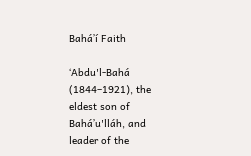Baháʼí Faith

ʻAbdu'l-Bahá (1844–1921), the eldest son of Baháʼu'lláh, and leader of the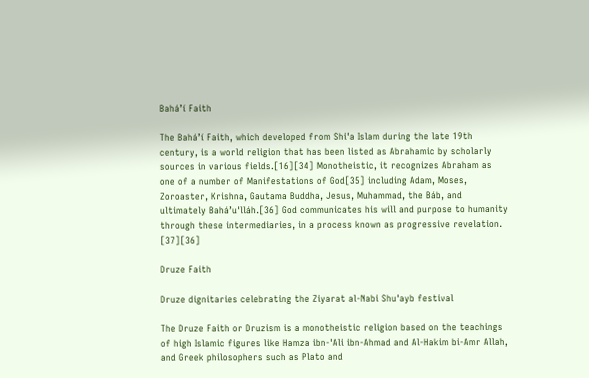Baháʼí Faith

The Baháʼí Faith, which developed from Shi'a Islam during the late 19th century, is a world religion that has been listed as Abrahamic by scholarly sources in various fields.[16][34] Monotheistic, it recognizes Abraham as one of a number of Manifestations of God[35] including Adam, Moses, Zoroaster, Krishna, Gautama Buddha, Jesus, Muhammad, the Báb, and ultimately Baháʼu'lláh.[36] God communicates his will and purpose to humanity through these intermediaries, in a process known as progressive revelation. [37][36]

Druze Faith

Druze dignitaries celebrating the Ziyarat al-Nabi Shu'ayb festival

The Druze Faith or Druzism is a monotheistic religion based on the teachings of high Islamic figures like Hamza ibn-'Ali ibn-Ahmad and Al-Hakim bi-Amr Allah, and Greek philosophers such as Plato and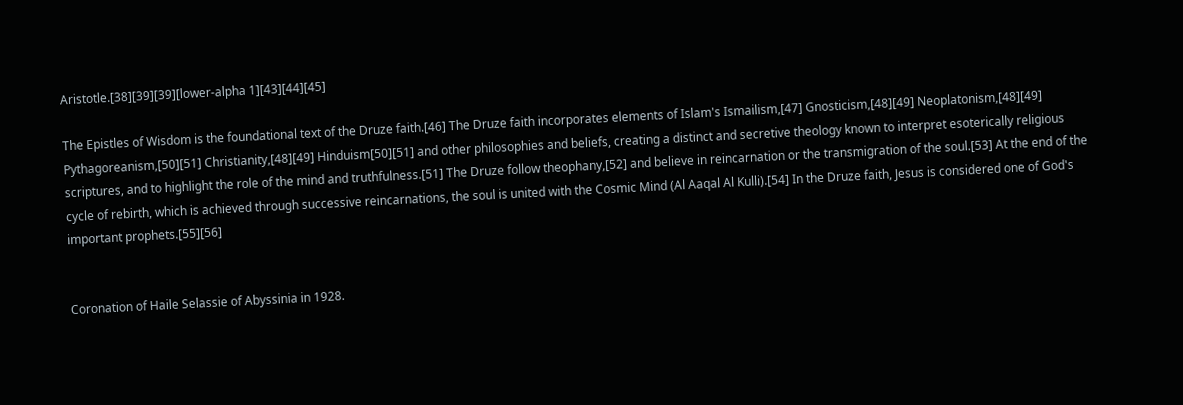Aristotle.[38][39][39][lower-alpha 1][43][44][45]

The Epistles of Wisdom is the foundational text of the Druze faith.[46] The Druze faith incorporates elements of Islam's Ismailism,[47] Gnosticism,[48][49] Neoplatonism,[48][49] Pythagoreanism,[50][51] Christianity,[48][49] Hinduism[50][51] and other philosophies and beliefs, creating a distinct and secretive theology known to interpret esoterically religious scriptures, and to highlight the role of the mind and truthfulness.[51] The Druze follow theophany,[52] and believe in reincarnation or the transmigration of the soul.[53] At the end of the cycle of rebirth, which is achieved through successive reincarnations, the soul is united with the Cosmic Mind (Al Aaqal Al Kulli).[54] In the Druze faith, Jesus is considered one of God's important prophets.[55][56]


Coronation of Haile Selassie of Abyssinia in 1928.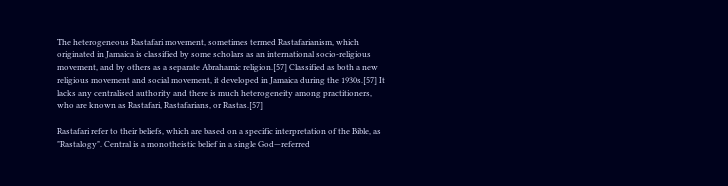The heterogeneous Rastafari movement, sometimes termed Rastafarianism, which originated in Jamaica is classified by some scholars as an international socio-religious movement, and by others as a separate Abrahamic religion.[57] Classified as both a new religious movement and social movement, it developed in Jamaica during the 1930s.[57] It lacks any centralised authority and there is much heterogeneity among practitioners, who are known as Rastafari, Rastafarians, or Rastas.[57]

Rastafari refer to their beliefs, which are based on a specific interpretation of the Bible, as "Rastalogy". Central is a monotheistic belief in a single God—referred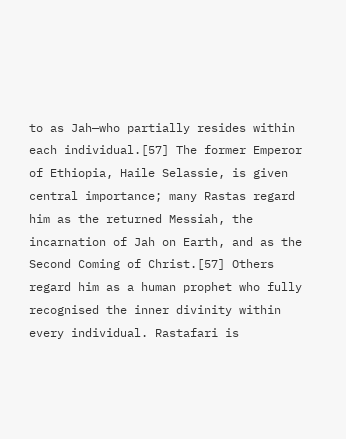to as Jah—who partially resides within each individual.[57] The former Emperor of Ethiopia, Haile Selassie, is given central importance; many Rastas regard him as the returned Messiah, the incarnation of Jah on Earth, and as the Second Coming of Christ.[57] Others regard him as a human prophet who fully recognised the inner divinity within every individual. Rastafari is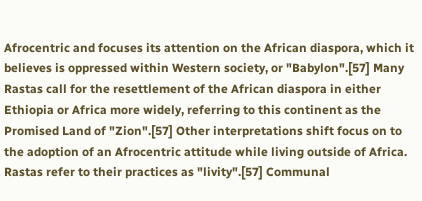Afrocentric and focuses its attention on the African diaspora, which it believes is oppressed within Western society, or "Babylon".[57] Many Rastas call for the resettlement of the African diaspora in either Ethiopia or Africa more widely, referring to this continent as the Promised Land of "Zion".[57] Other interpretations shift focus on to the adoption of an Afrocentric attitude while living outside of Africa. Rastas refer to their practices as "livity".[57] Communal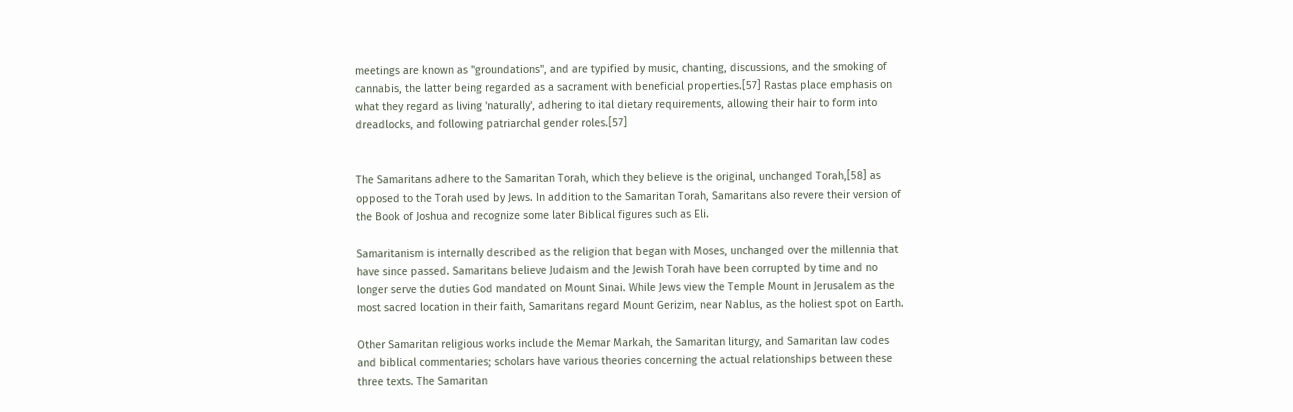meetings are known as "groundations", and are typified by music, chanting, discussions, and the smoking of cannabis, the latter being regarded as a sacrament with beneficial properties.[57] Rastas place emphasis on what they regard as living 'naturally', adhering to ital dietary requirements, allowing their hair to form into dreadlocks, and following patriarchal gender roles.[57]


The Samaritans adhere to the Samaritan Torah, which they believe is the original, unchanged Torah,[58] as opposed to the Torah used by Jews. In addition to the Samaritan Torah, Samaritans also revere their version of the Book of Joshua and recognize some later Biblical figures such as Eli.

Samaritanism is internally described as the religion that began with Moses, unchanged over the millennia that have since passed. Samaritans believe Judaism and the Jewish Torah have been corrupted by time and no longer serve the duties God mandated on Mount Sinai. While Jews view the Temple Mount in Jerusalem as the most sacred location in their faith, Samaritans regard Mount Gerizim, near Nablus, as the holiest spot on Earth.

Other Samaritan religious works include the Memar Markah, the Samaritan liturgy, and Samaritan law codes and biblical commentaries; scholars have various theories concerning the actual relationships between these three texts. The Samaritan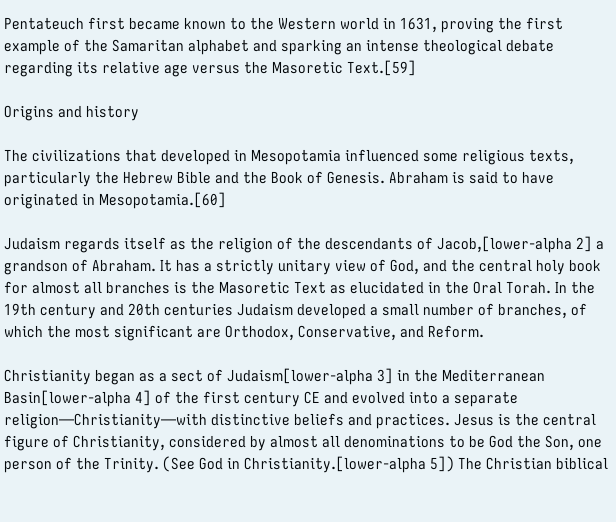Pentateuch first became known to the Western world in 1631, proving the first example of the Samaritan alphabet and sparking an intense theological debate regarding its relative age versus the Masoretic Text.[59]

Origins and history

The civilizations that developed in Mesopotamia influenced some religious texts, particularly the Hebrew Bible and the Book of Genesis. Abraham is said to have originated in Mesopotamia.[60]

Judaism regards itself as the religion of the descendants of Jacob,[lower-alpha 2] a grandson of Abraham. It has a strictly unitary view of God, and the central holy book for almost all branches is the Masoretic Text as elucidated in the Oral Torah. In the 19th century and 20th centuries Judaism developed a small number of branches, of which the most significant are Orthodox, Conservative, and Reform.

Christianity began as a sect of Judaism[lower-alpha 3] in the Mediterranean Basin[lower-alpha 4] of the first century CE and evolved into a separate religion—Christianity—with distinctive beliefs and practices. Jesus is the central figure of Christianity, considered by almost all denominations to be God the Son, one person of the Trinity. (See God in Christianity.[lower-alpha 5]) The Christian biblical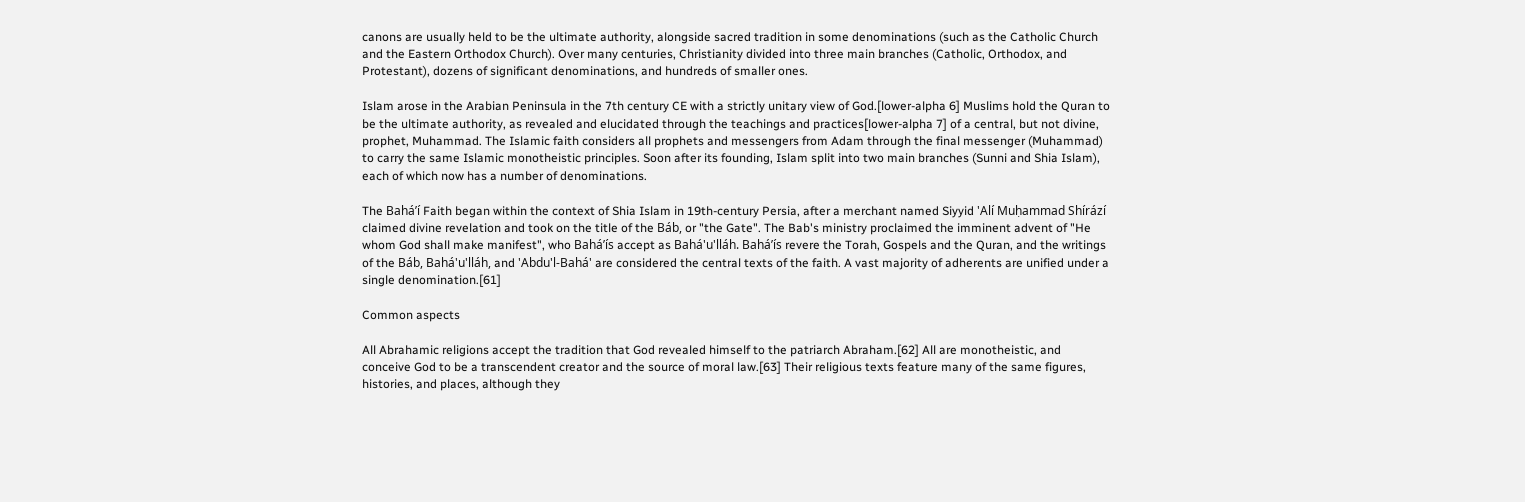canons are usually held to be the ultimate authority, alongside sacred tradition in some denominations (such as the Catholic Church and the Eastern Orthodox Church). Over many centuries, Christianity divided into three main branches (Catholic, Orthodox, and Protestant), dozens of significant denominations, and hundreds of smaller ones.

Islam arose in the Arabian Peninsula in the 7th century CE with a strictly unitary view of God.[lower-alpha 6] Muslims hold the Quran to be the ultimate authority, as revealed and elucidated through the teachings and practices[lower-alpha 7] of a central, but not divine, prophet, Muhammad. The Islamic faith considers all prophets and messengers from Adam through the final messenger (Muhammad) to carry the same Islamic monotheistic principles. Soon after its founding, Islam split into two main branches (Sunni and Shia Islam), each of which now has a number of denominations.

The Baháʼí Faith began within the context of Shia Islam in 19th-century Persia, after a merchant named Siyyid 'Alí Muḥammad Shírází claimed divine revelation and took on the title of the Báb, or "the Gate". The Bab's ministry proclaimed the imminent advent of "He whom God shall make manifest", who Baháʼís accept as Bahá'u'lláh. Baháʼís revere the Torah, Gospels and the Quran, and the writings of the Báb, Bahá'u'lláh, and 'Abdu'l-Bahá' are considered the central texts of the faith. A vast majority of adherents are unified under a single denomination.[61]

Common aspects

All Abrahamic religions accept the tradition that God revealed himself to the patriarch Abraham.[62] All are monotheistic, and conceive God to be a transcendent creator and the source of moral law.[63] Their religious texts feature many of the same figures, histories, and places, although they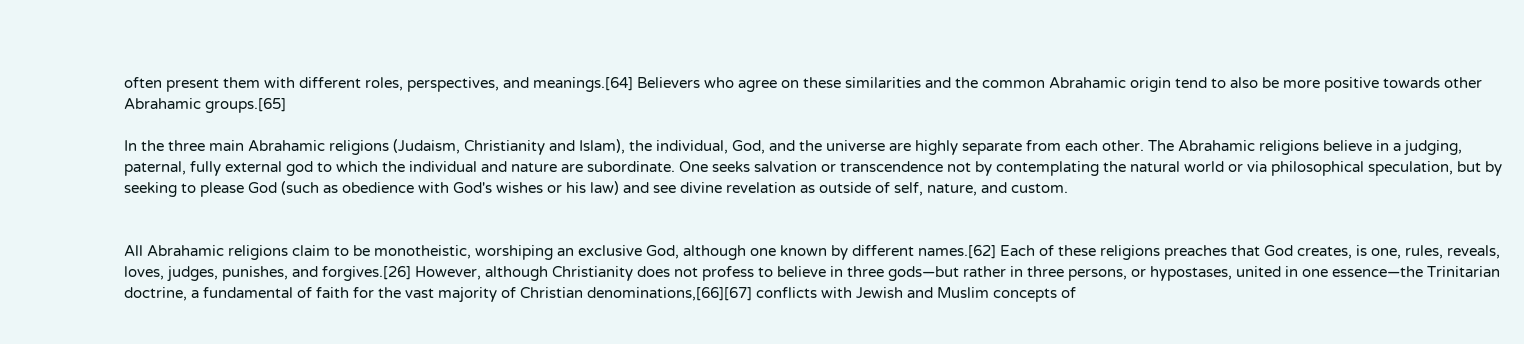often present them with different roles, perspectives, and meanings.[64] Believers who agree on these similarities and the common Abrahamic origin tend to also be more positive towards other Abrahamic groups.[65]

In the three main Abrahamic religions (Judaism, Christianity and Islam), the individual, God, and the universe are highly separate from each other. The Abrahamic religions believe in a judging, paternal, fully external god to which the individual and nature are subordinate. One seeks salvation or transcendence not by contemplating the natural world or via philosophical speculation, but by seeking to please God (such as obedience with God's wishes or his law) and see divine revelation as outside of self, nature, and custom.


All Abrahamic religions claim to be monotheistic, worshiping an exclusive God, although one known by different names.[62] Each of these religions preaches that God creates, is one, rules, reveals, loves, judges, punishes, and forgives.[26] However, although Christianity does not profess to believe in three gods—but rather in three persons, or hypostases, united in one essence—the Trinitarian doctrine, a fundamental of faith for the vast majority of Christian denominations,[66][67] conflicts with Jewish and Muslim concepts of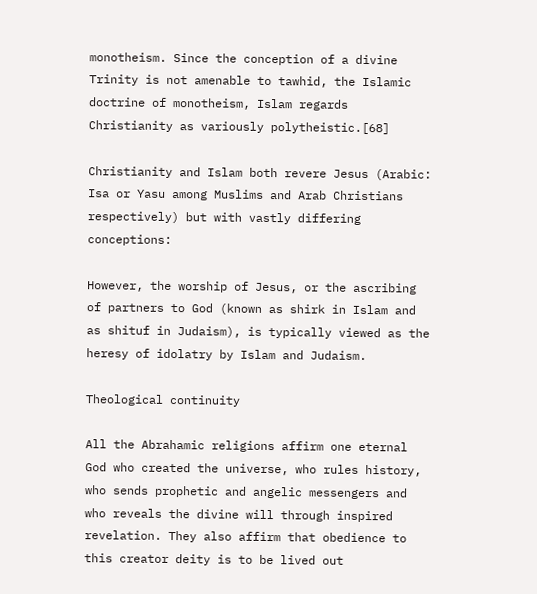monotheism. Since the conception of a divine Trinity is not amenable to tawhid, the Islamic doctrine of monotheism, Islam regards Christianity as variously polytheistic.[68]

Christianity and Islam both revere Jesus (Arabic: Isa or Yasu among Muslims and Arab Christians respectively) but with vastly differing conceptions:

However, the worship of Jesus, or the ascribing of partners to God (known as shirk in Islam and as shituf in Judaism), is typically viewed as the heresy of idolatry by Islam and Judaism.

Theological continuity

All the Abrahamic religions affirm one eternal God who created the universe, who rules history, who sends prophetic and angelic messengers and who reveals the divine will through inspired revelation. They also affirm that obedience to this creator deity is to be lived out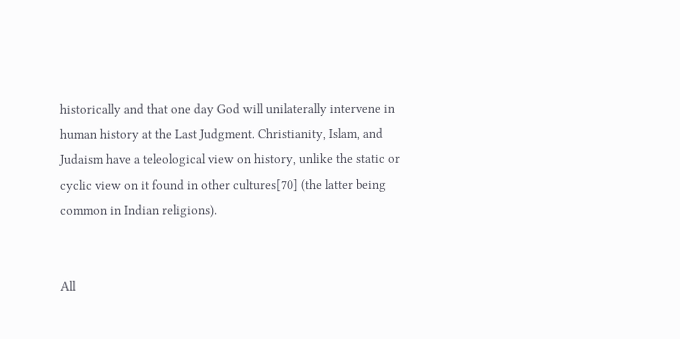historically and that one day God will unilaterally intervene in human history at the Last Judgment. Christianity, Islam, and Judaism have a teleological view on history, unlike the static or cyclic view on it found in other cultures[70] (the latter being common in Indian religions).


All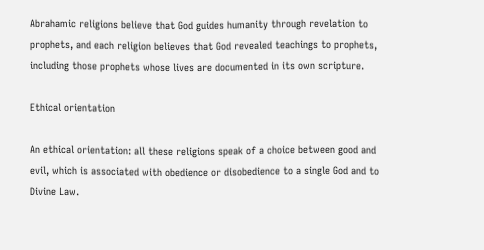Abrahamic religions believe that God guides humanity through revelation to prophets, and each religion believes that God revealed teachings to prophets, including those prophets whose lives are documented in its own scripture.

Ethical orientation

An ethical orientation: all these religions speak of a choice between good and evil, which is associated with obedience or disobedience to a single God and to Divine Law.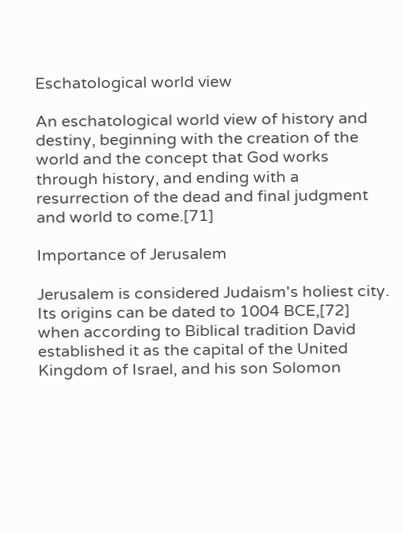Eschatological world view

An eschatological world view of history and destiny, beginning with the creation of the world and the concept that God works through history, and ending with a resurrection of the dead and final judgment and world to come.[71]

Importance of Jerusalem

Jerusalem is considered Judaism's holiest city. Its origins can be dated to 1004 BCE,[72] when according to Biblical tradition David established it as the capital of the United Kingdom of Israel, and his son Solomon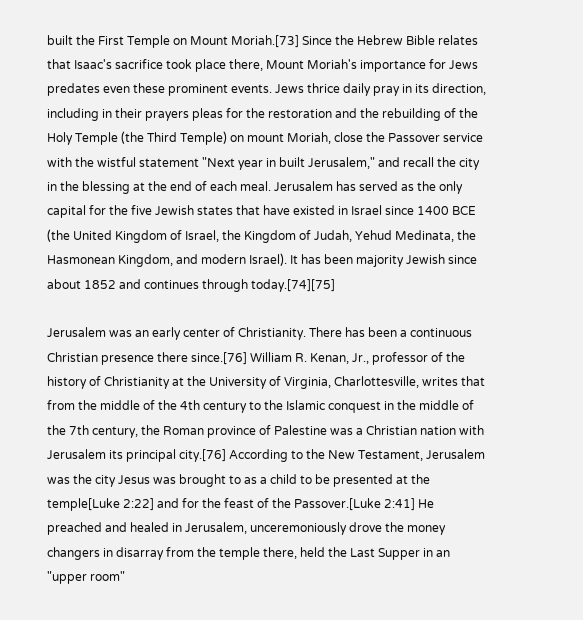built the First Temple on Mount Moriah.[73] Since the Hebrew Bible relates that Isaac's sacrifice took place there, Mount Moriah's importance for Jews predates even these prominent events. Jews thrice daily pray in its direction, including in their prayers pleas for the restoration and the rebuilding of the Holy Temple (the Third Temple) on mount Moriah, close the Passover service with the wistful statement "Next year in built Jerusalem," and recall the city in the blessing at the end of each meal. Jerusalem has served as the only capital for the five Jewish states that have existed in Israel since 1400 BCE (the United Kingdom of Israel, the Kingdom of Judah, Yehud Medinata, the Hasmonean Kingdom, and modern Israel). It has been majority Jewish since about 1852 and continues through today.[74][75]

Jerusalem was an early center of Christianity. There has been a continuous Christian presence there since.[76] William R. Kenan, Jr., professor of the history of Christianity at the University of Virginia, Charlottesville, writes that from the middle of the 4th century to the Islamic conquest in the middle of the 7th century, the Roman province of Palestine was a Christian nation with Jerusalem its principal city.[76] According to the New Testament, Jerusalem was the city Jesus was brought to as a child to be presented at the temple[Luke 2:22] and for the feast of the Passover.[Luke 2:41] He preached and healed in Jerusalem, unceremoniously drove the money changers in disarray from the temple there, held the Last Supper in an "upper room"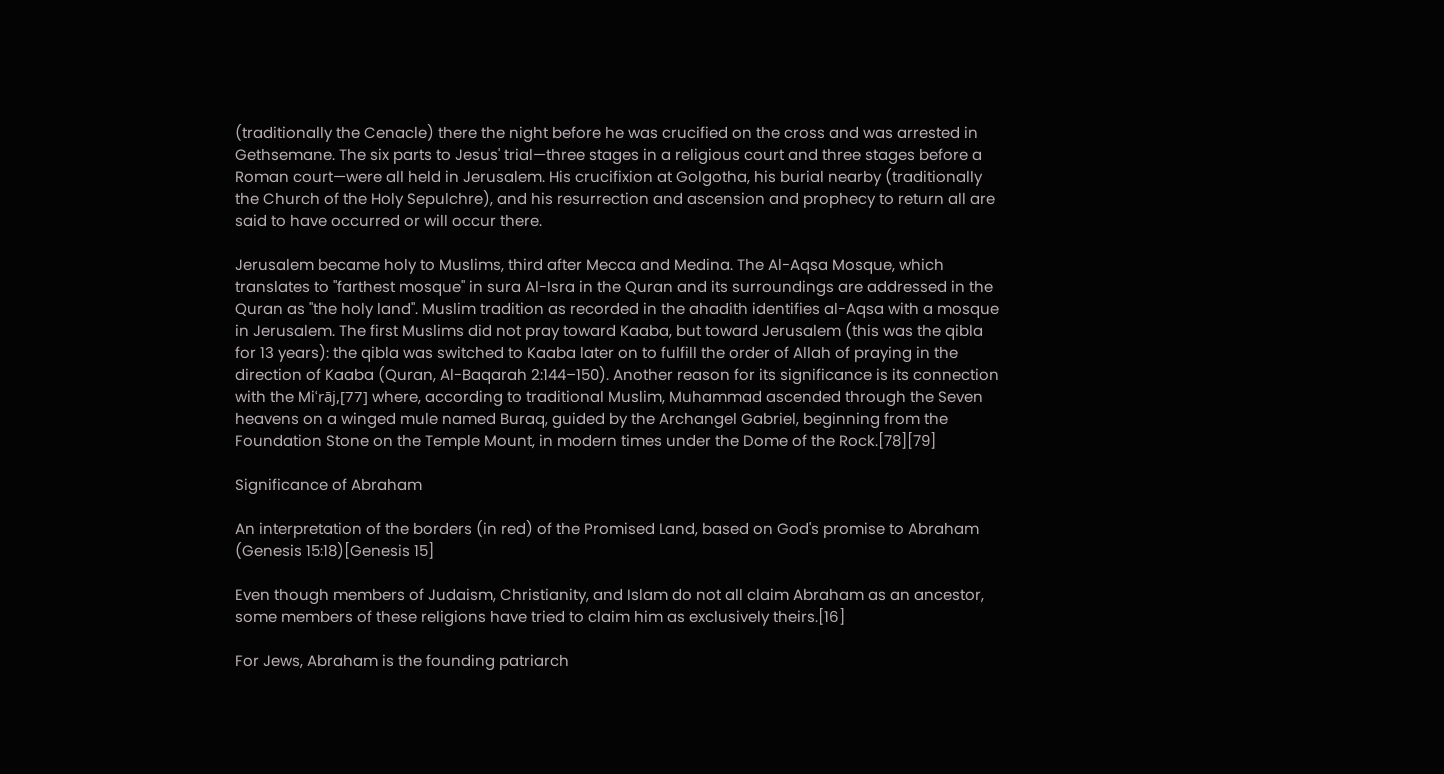(traditionally the Cenacle) there the night before he was crucified on the cross and was arrested in Gethsemane. The six parts to Jesus' trial—three stages in a religious court and three stages before a Roman court—were all held in Jerusalem. His crucifixion at Golgotha, his burial nearby (traditionally the Church of the Holy Sepulchre), and his resurrection and ascension and prophecy to return all are said to have occurred or will occur there.

Jerusalem became holy to Muslims, third after Mecca and Medina. The Al-Aqsa Mosque, which translates to "farthest mosque" in sura Al-Isra in the Quran and its surroundings are addressed in the Quran as "the holy land". Muslim tradition as recorded in the ahadith identifies al-Aqsa with a mosque in Jerusalem. The first Muslims did not pray toward Kaaba, but toward Jerusalem (this was the qibla for 13 years): the qibla was switched to Kaaba later on to fulfill the order of Allah of praying in the direction of Kaaba (Quran, Al-Baqarah 2:144–150). Another reason for its significance is its connection with the Miʿrāj,[77] where, according to traditional Muslim, Muhammad ascended through the Seven heavens on a winged mule named Buraq, guided by the Archangel Gabriel, beginning from the Foundation Stone on the Temple Mount, in modern times under the Dome of the Rock.[78][79]

Significance of Abraham

An interpretation of the borders (in red) of the Promised Land, based on God's promise to Abraham (Genesis 15:18)[Genesis 15]

Even though members of Judaism, Christianity, and Islam do not all claim Abraham as an ancestor, some members of these religions have tried to claim him as exclusively theirs.[16]

For Jews, Abraham is the founding patriarch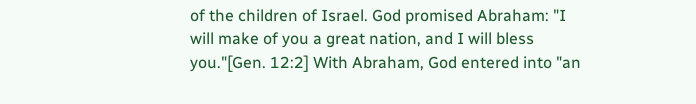of the children of Israel. God promised Abraham: "I will make of you a great nation, and I will bless you."[Gen. 12:2] With Abraham, God entered into "an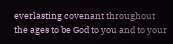everlasting covenant throughout the ages to be God to you and to your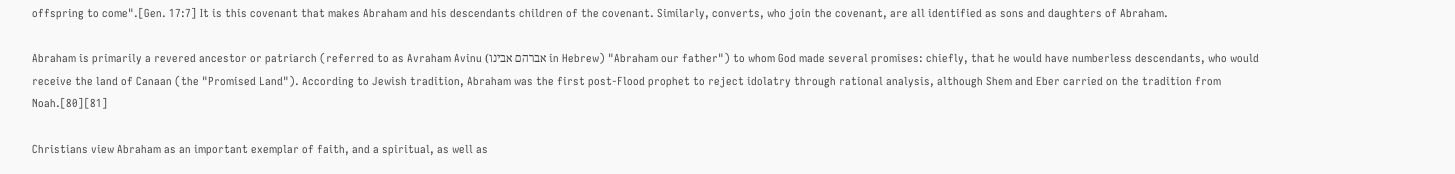offspring to come".[Gen. 17:7] It is this covenant that makes Abraham and his descendants children of the covenant. Similarly, converts, who join the covenant, are all identified as sons and daughters of Abraham.

Abraham is primarily a revered ancestor or patriarch (referred to as Avraham Avinu (אברהם אבינו in Hebrew) "Abraham our father") to whom God made several promises: chiefly, that he would have numberless descendants, who would receive the land of Canaan (the "Promised Land"). According to Jewish tradition, Abraham was the first post-Flood prophet to reject idolatry through rational analysis, although Shem and Eber carried on the tradition from Noah.[80][81]

Christians view Abraham as an important exemplar of faith, and a spiritual, as well as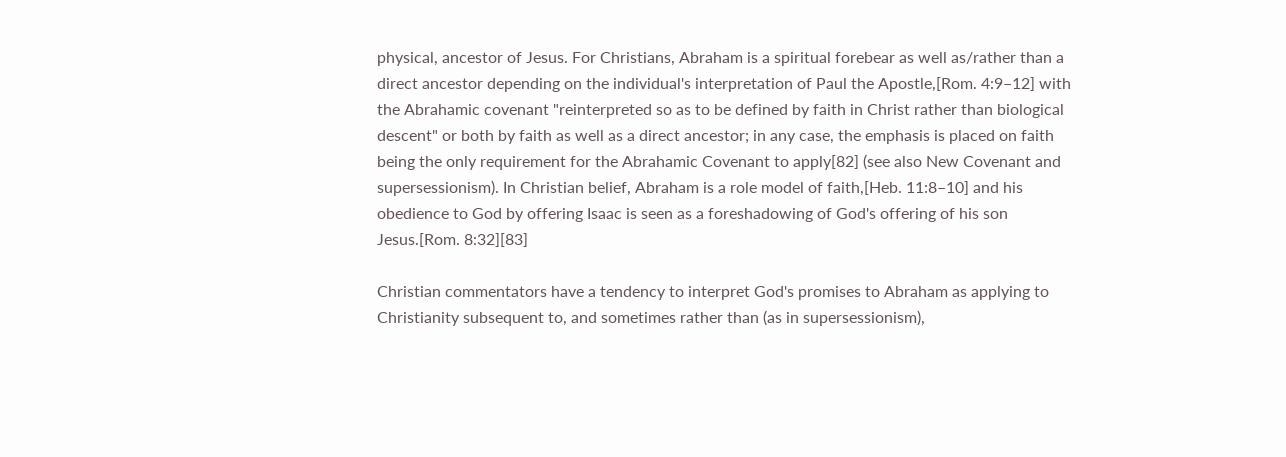physical, ancestor of Jesus. For Christians, Abraham is a spiritual forebear as well as/rather than a direct ancestor depending on the individual's interpretation of Paul the Apostle,[Rom. 4:9–12] with the Abrahamic covenant "reinterpreted so as to be defined by faith in Christ rather than biological descent" or both by faith as well as a direct ancestor; in any case, the emphasis is placed on faith being the only requirement for the Abrahamic Covenant to apply[82] (see also New Covenant and supersessionism). In Christian belief, Abraham is a role model of faith,[Heb. 11:8–10] and his obedience to God by offering Isaac is seen as a foreshadowing of God's offering of his son Jesus.[Rom. 8:32][83]

Christian commentators have a tendency to interpret God's promises to Abraham as applying to Christianity subsequent to, and sometimes rather than (as in supersessionism),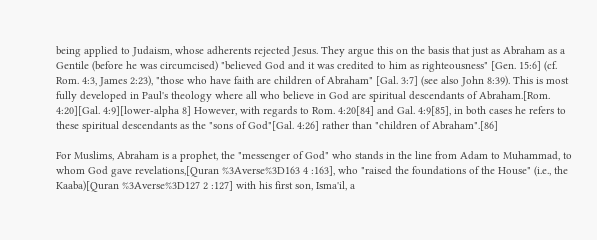being applied to Judaism, whose adherents rejected Jesus. They argue this on the basis that just as Abraham as a Gentile (before he was circumcised) "believed God and it was credited to him as righteousness" [Gen. 15:6] (cf. Rom. 4:3, James 2:23), "those who have faith are children of Abraham" [Gal. 3:7] (see also John 8:39). This is most fully developed in Paul's theology where all who believe in God are spiritual descendants of Abraham.[Rom. 4:20][Gal. 4:9][lower-alpha 8] However, with regards to Rom. 4:20[84] and Gal. 4:9[85], in both cases he refers to these spiritual descendants as the "sons of God"[Gal. 4:26] rather than "children of Abraham".[86]

For Muslims, Abraham is a prophet, the "messenger of God" who stands in the line from Adam to Muhammad, to whom God gave revelations,[Quran %3Averse%3D163 4 :163], who "raised the foundations of the House" (i.e., the Kaaba)[Quran %3Averse%3D127 2 :127] with his first son, Isma'il, a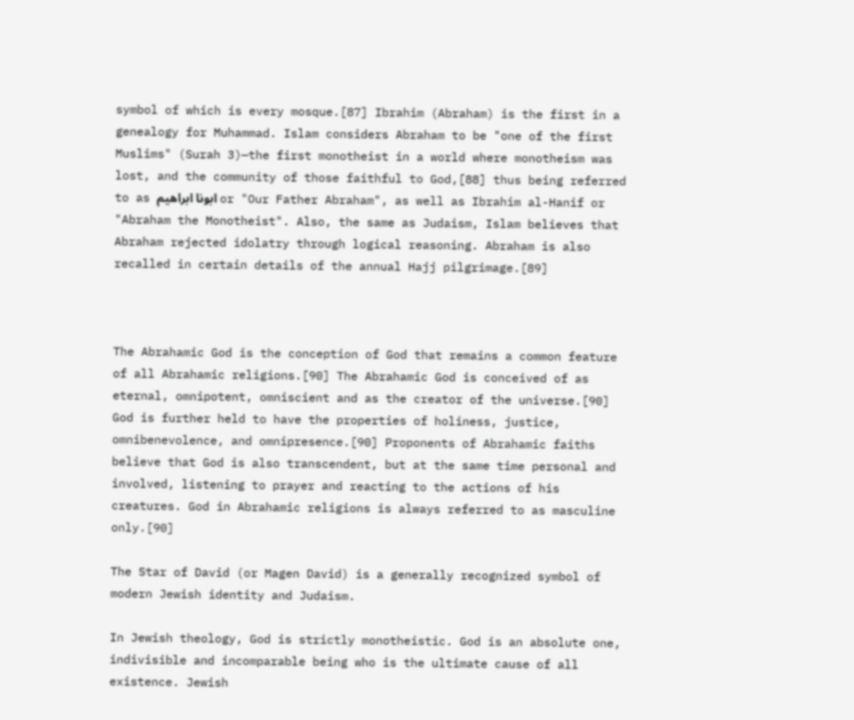symbol of which is every mosque.[87] Ibrahim (Abraham) is the first in a genealogy for Muhammad. Islam considers Abraham to be "one of the first Muslims" (Surah 3)—the first monotheist in a world where monotheism was lost, and the community of those faithful to God,[88] thus being referred to as ابونا ابراهيم or "Our Father Abraham", as well as Ibrahim al-Hanif or "Abraham the Monotheist". Also, the same as Judaism, Islam believes that Abraham rejected idolatry through logical reasoning. Abraham is also recalled in certain details of the annual Hajj pilgrimage.[89]



The Abrahamic God is the conception of God that remains a common feature of all Abrahamic religions.[90] The Abrahamic God is conceived of as eternal, omnipotent, omniscient and as the creator of the universe.[90] God is further held to have the properties of holiness, justice, omnibenevolence, and omnipresence.[90] Proponents of Abrahamic faiths believe that God is also transcendent, but at the same time personal and involved, listening to prayer and reacting to the actions of his creatures. God in Abrahamic religions is always referred to as masculine only.[90]

The Star of David (or Magen David) is a generally recognized symbol of modern Jewish identity and Judaism.

In Jewish theology, God is strictly monotheistic. God is an absolute one, indivisible and incomparable being who is the ultimate cause of all existence. Jewish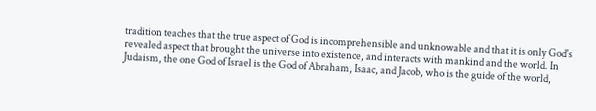tradition teaches that the true aspect of God is incomprehensible and unknowable and that it is only God's revealed aspect that brought the universe into existence, and interacts with mankind and the world. In Judaism, the one God of Israel is the God of Abraham, Isaac, and Jacob, who is the guide of the world,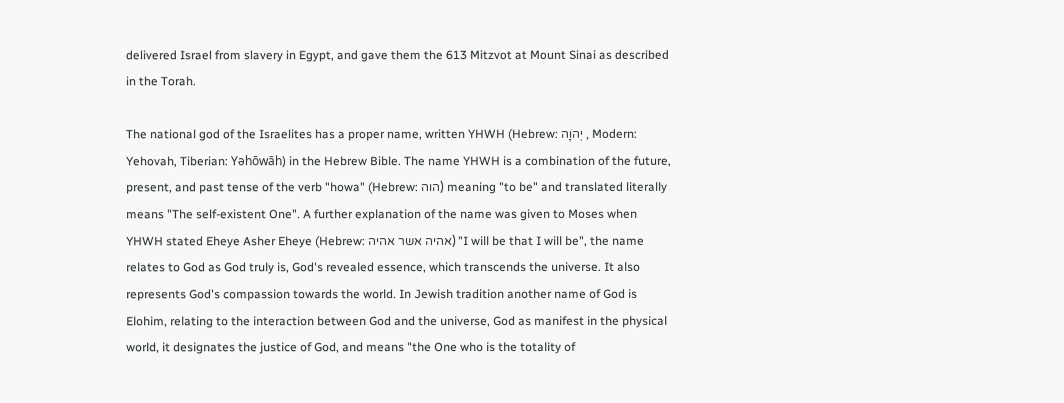delivered Israel from slavery in Egypt, and gave them the 613 Mitzvot at Mount Sinai as described in the Torah.

The national god of the Israelites has a proper name, written YHWH (Hebrew: יְהֹוָה , Modern: Yehovah, Tiberian: Yəhōwāh) in the Hebrew Bible. The name YHWH is a combination of the future, present, and past tense of the verb "howa" (Hebrew: הוה) meaning "to be" and translated literally means "The self-existent One". A further explanation of the name was given to Moses when YHWH stated Eheye Asher Eheye (Hebrew: אהיה אשר אהיה) "I will be that I will be", the name relates to God as God truly is, God's revealed essence, which transcends the universe. It also represents God's compassion towards the world. In Jewish tradition another name of God is Elohim, relating to the interaction between God and the universe, God as manifest in the physical world, it designates the justice of God, and means "the One who is the totality of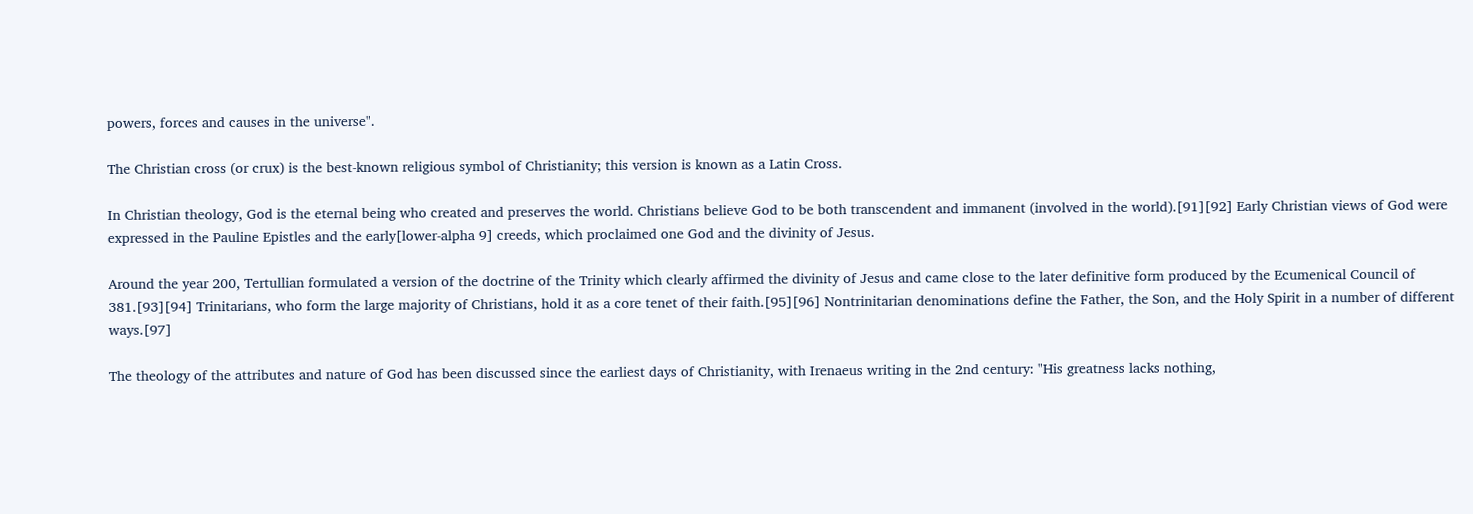powers, forces and causes in the universe".

The Christian cross (or crux) is the best-known religious symbol of Christianity; this version is known as a Latin Cross.

In Christian theology, God is the eternal being who created and preserves the world. Christians believe God to be both transcendent and immanent (involved in the world).[91][92] Early Christian views of God were expressed in the Pauline Epistles and the early[lower-alpha 9] creeds, which proclaimed one God and the divinity of Jesus.

Around the year 200, Tertullian formulated a version of the doctrine of the Trinity which clearly affirmed the divinity of Jesus and came close to the later definitive form produced by the Ecumenical Council of 381.[93][94] Trinitarians, who form the large majority of Christians, hold it as a core tenet of their faith.[95][96] Nontrinitarian denominations define the Father, the Son, and the Holy Spirit in a number of different ways.[97]

The theology of the attributes and nature of God has been discussed since the earliest days of Christianity, with Irenaeus writing in the 2nd century: "His greatness lacks nothing,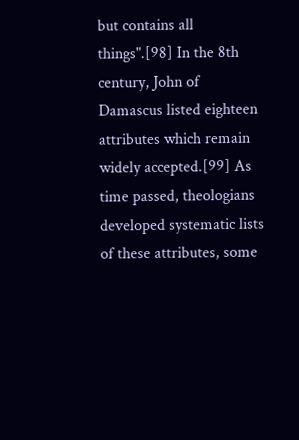but contains all things".[98] In the 8th century, John of Damascus listed eighteen attributes which remain widely accepted.[99] As time passed, theologians developed systematic lists of these attributes, some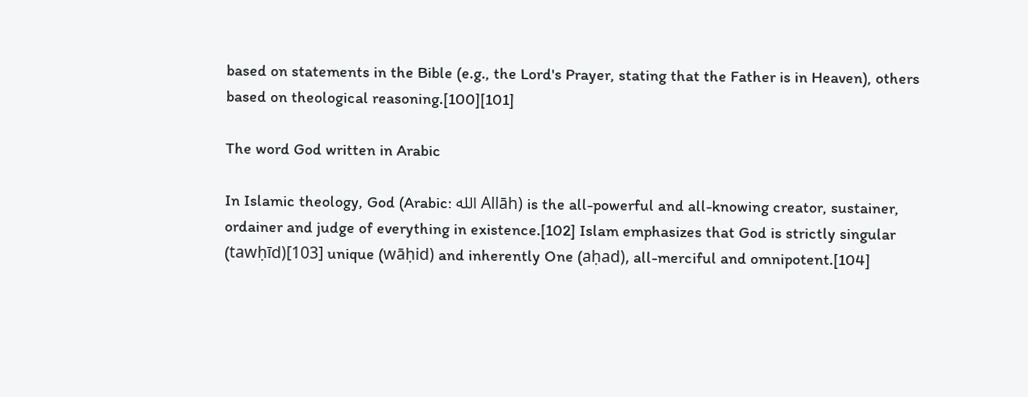based on statements in the Bible (e.g., the Lord's Prayer, stating that the Father is in Heaven), others based on theological reasoning.[100][101]

The word God written in Arabic

In Islamic theology, God (Arabic: الله Allāh) is the all-powerful and all-knowing creator, sustainer, ordainer and judge of everything in existence.[102] Islam emphasizes that God is strictly singular (tawḥīd)[103] unique (wāḥid) and inherently One (aḥad), all-merciful and omnipotent.[104]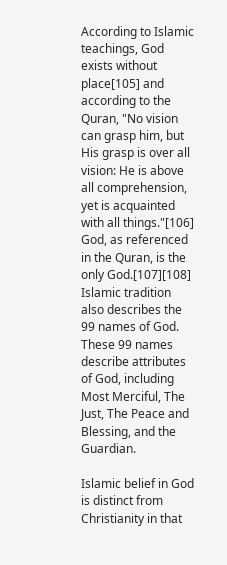According to Islamic teachings, God exists without place[105] and according to the Quran, "No vision can grasp him, but His grasp is over all vision: He is above all comprehension, yet is acquainted with all things."[106] God, as referenced in the Quran, is the only God.[107][108] Islamic tradition also describes the 99 names of God. These 99 names describe attributes of God, including Most Merciful, The Just, The Peace and Blessing, and the Guardian.

Islamic belief in God is distinct from Christianity in that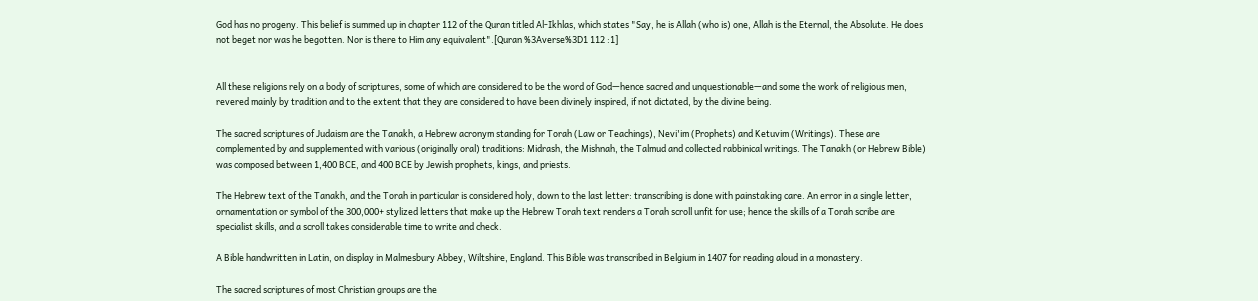God has no progeny. This belief is summed up in chapter 112 of the Quran titled Al-Ikhlas, which states "Say, he is Allah (who is) one, Allah is the Eternal, the Absolute. He does not beget nor was he begotten. Nor is there to Him any equivalent".[Quran %3Averse%3D1 112 :1]


All these religions rely on a body of scriptures, some of which are considered to be the word of God—hence sacred and unquestionable—and some the work of religious men, revered mainly by tradition and to the extent that they are considered to have been divinely inspired, if not dictated, by the divine being.

The sacred scriptures of Judaism are the Tanakh, a Hebrew acronym standing for Torah (Law or Teachings), Nevi'im (Prophets) and Ketuvim (Writings). These are complemented by and supplemented with various (originally oral) traditions: Midrash, the Mishnah, the Talmud and collected rabbinical writings. The Tanakh (or Hebrew Bible) was composed between 1,400 BCE, and 400 BCE by Jewish prophets, kings, and priests.

The Hebrew text of the Tanakh, and the Torah in particular is considered holy, down to the last letter: transcribing is done with painstaking care. An error in a single letter, ornamentation or symbol of the 300,000+ stylized letters that make up the Hebrew Torah text renders a Torah scroll unfit for use; hence the skills of a Torah scribe are specialist skills, and a scroll takes considerable time to write and check.

A Bible handwritten in Latin, on display in Malmesbury Abbey, Wiltshire, England. This Bible was transcribed in Belgium in 1407 for reading aloud in a monastery.

The sacred scriptures of most Christian groups are the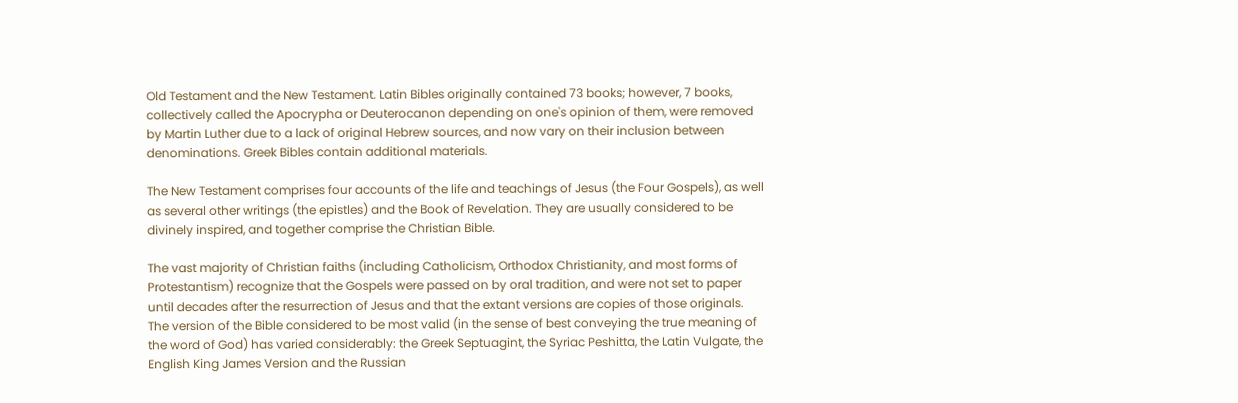Old Testament and the New Testament. Latin Bibles originally contained 73 books; however, 7 books, collectively called the Apocrypha or Deuterocanon depending on one's opinion of them, were removed by Martin Luther due to a lack of original Hebrew sources, and now vary on their inclusion between denominations. Greek Bibles contain additional materials.

The New Testament comprises four accounts of the life and teachings of Jesus (the Four Gospels), as well as several other writings (the epistles) and the Book of Revelation. They are usually considered to be divinely inspired, and together comprise the Christian Bible.

The vast majority of Christian faiths (including Catholicism, Orthodox Christianity, and most forms of Protestantism) recognize that the Gospels were passed on by oral tradition, and were not set to paper until decades after the resurrection of Jesus and that the extant versions are copies of those originals. The version of the Bible considered to be most valid (in the sense of best conveying the true meaning of the word of God) has varied considerably: the Greek Septuagint, the Syriac Peshitta, the Latin Vulgate, the English King James Version and the Russian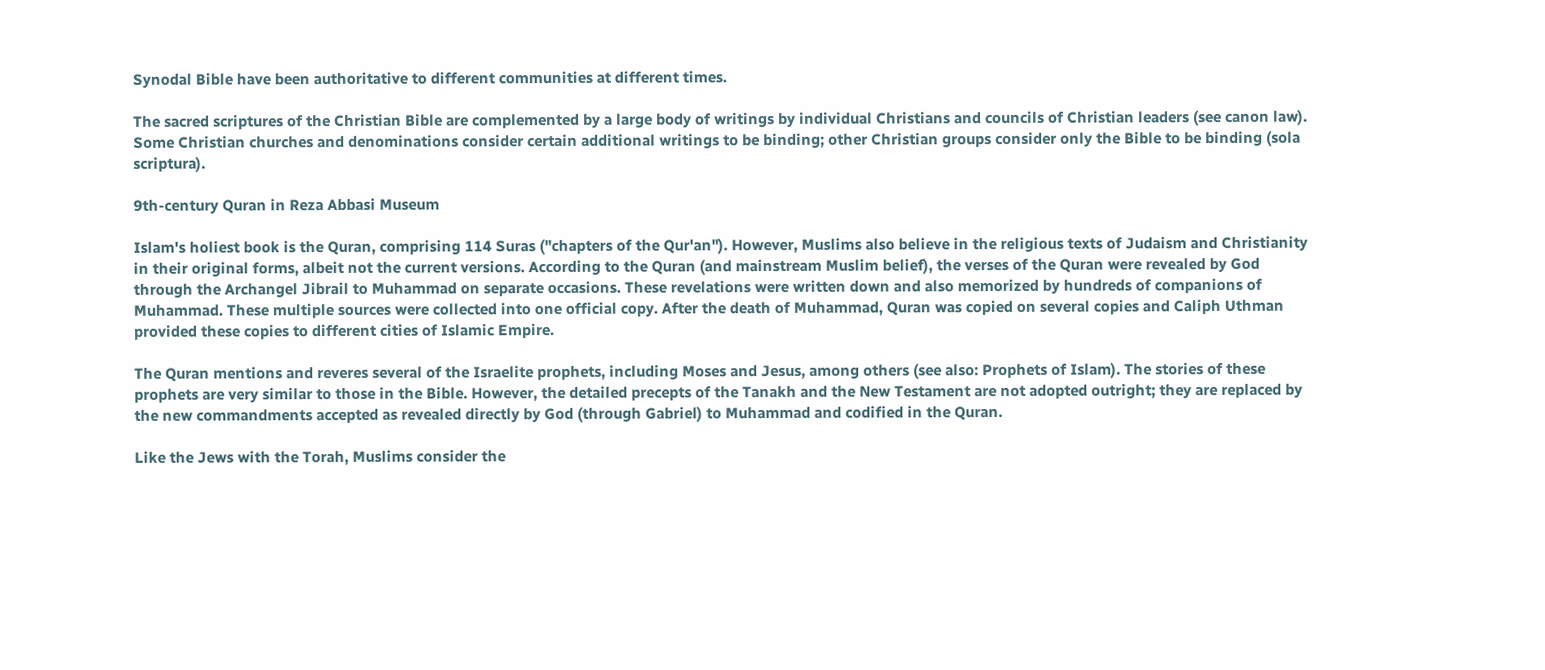Synodal Bible have been authoritative to different communities at different times.

The sacred scriptures of the Christian Bible are complemented by a large body of writings by individual Christians and councils of Christian leaders (see canon law). Some Christian churches and denominations consider certain additional writings to be binding; other Christian groups consider only the Bible to be binding (sola scriptura).

9th-century Quran in Reza Abbasi Museum

Islam's holiest book is the Quran, comprising 114 Suras ("chapters of the Qur'an"). However, Muslims also believe in the religious texts of Judaism and Christianity in their original forms, albeit not the current versions. According to the Quran (and mainstream Muslim belief), the verses of the Quran were revealed by God through the Archangel Jibrail to Muhammad on separate occasions. These revelations were written down and also memorized by hundreds of companions of Muhammad. These multiple sources were collected into one official copy. After the death of Muhammad, Quran was copied on several copies and Caliph Uthman provided these copies to different cities of Islamic Empire.

The Quran mentions and reveres several of the Israelite prophets, including Moses and Jesus, among others (see also: Prophets of Islam). The stories of these prophets are very similar to those in the Bible. However, the detailed precepts of the Tanakh and the New Testament are not adopted outright; they are replaced by the new commandments accepted as revealed directly by God (through Gabriel) to Muhammad and codified in the Quran.

Like the Jews with the Torah, Muslims consider the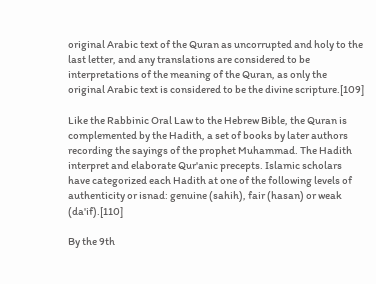original Arabic text of the Quran as uncorrupted and holy to the last letter, and any translations are considered to be interpretations of the meaning of the Quran, as only the original Arabic text is considered to be the divine scripture.[109]

Like the Rabbinic Oral Law to the Hebrew Bible, the Quran is complemented by the Hadith, a set of books by later authors recording the sayings of the prophet Muhammad. The Hadith interpret and elaborate Qur'anic precepts. Islamic scholars have categorized each Hadith at one of the following levels of authenticity or isnad: genuine (sahih), fair (hasan) or weak (da'if).[110]

By the 9th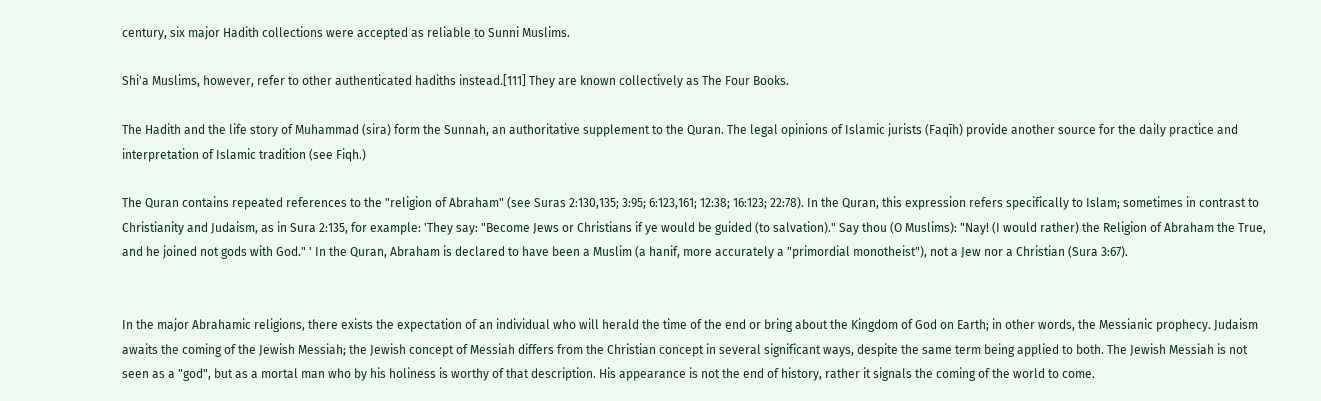century, six major Hadith collections were accepted as reliable to Sunni Muslims.

Shi'a Muslims, however, refer to other authenticated hadiths instead.[111] They are known collectively as The Four Books.

The Hadith and the life story of Muhammad (sira) form the Sunnah, an authoritative supplement to the Quran. The legal opinions of Islamic jurists (Faqīh) provide another source for the daily practice and interpretation of Islamic tradition (see Fiqh.)

The Quran contains repeated references to the "religion of Abraham" (see Suras 2:130,135; 3:95; 6:123,161; 12:38; 16:123; 22:78). In the Quran, this expression refers specifically to Islam; sometimes in contrast to Christianity and Judaism, as in Sura 2:135, for example: 'They say: "Become Jews or Christians if ye would be guided (to salvation)." Say thou (O Muslims): "Nay! (I would rather) the Religion of Abraham the True, and he joined not gods with God." ' In the Quran, Abraham is declared to have been a Muslim (a hanif, more accurately a "primordial monotheist"), not a Jew nor a Christian (Sura 3:67).


In the major Abrahamic religions, there exists the expectation of an individual who will herald the time of the end or bring about the Kingdom of God on Earth; in other words, the Messianic prophecy. Judaism awaits the coming of the Jewish Messiah; the Jewish concept of Messiah differs from the Christian concept in several significant ways, despite the same term being applied to both. The Jewish Messiah is not seen as a "god", but as a mortal man who by his holiness is worthy of that description. His appearance is not the end of history, rather it signals the coming of the world to come.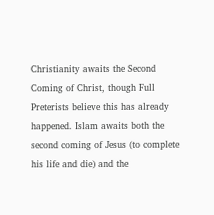Christianity awaits the Second Coming of Christ, though Full Preterists believe this has already happened. Islam awaits both the second coming of Jesus (to complete his life and die) and the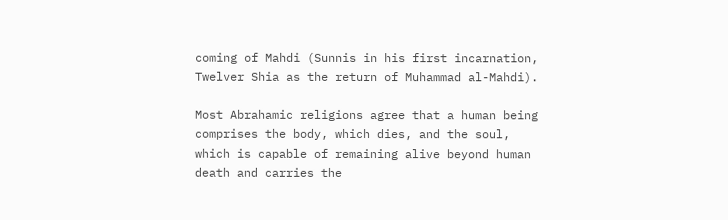coming of Mahdi (Sunnis in his first incarnation, Twelver Shia as the return of Muhammad al-Mahdi).

Most Abrahamic religions agree that a human being comprises the body, which dies, and the soul, which is capable of remaining alive beyond human death and carries the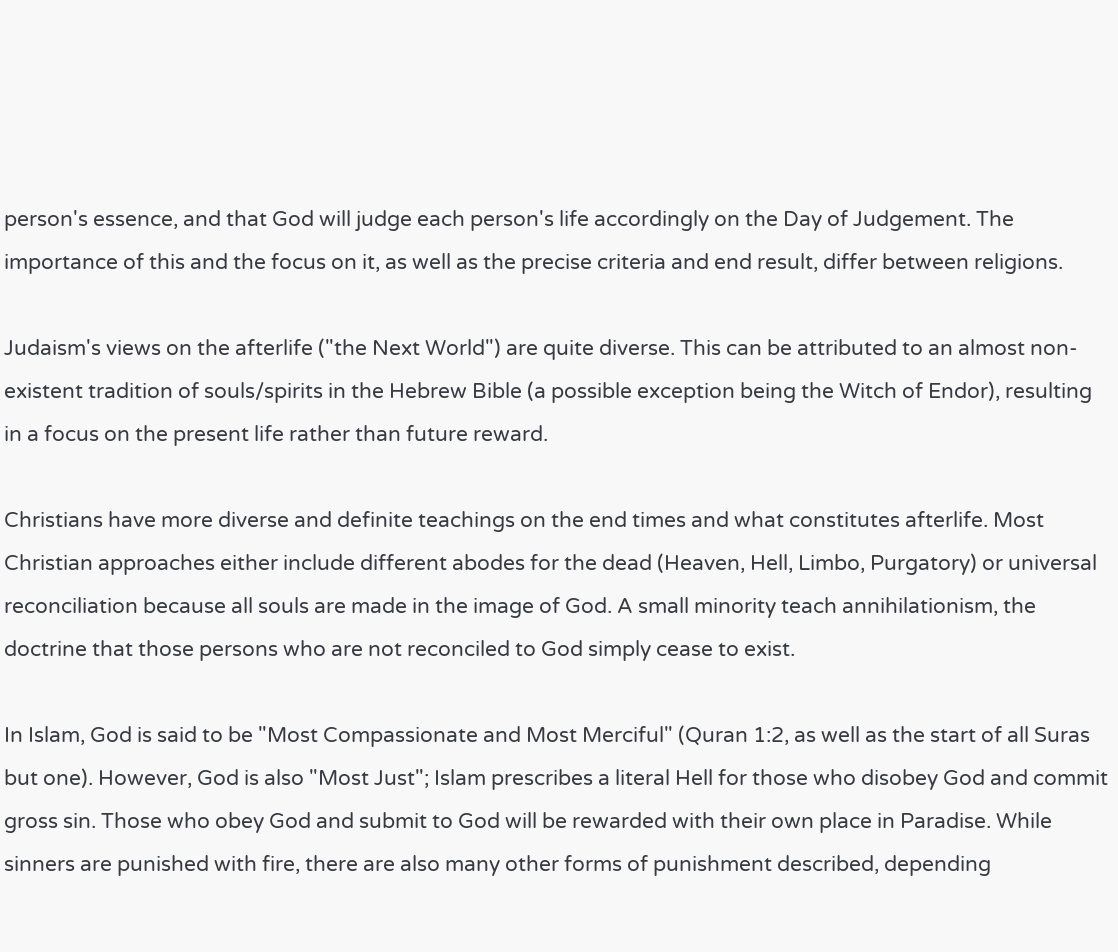person's essence, and that God will judge each person's life accordingly on the Day of Judgement. The importance of this and the focus on it, as well as the precise criteria and end result, differ between religions.

Judaism's views on the afterlife ("the Next World") are quite diverse. This can be attributed to an almost non-existent tradition of souls/spirits in the Hebrew Bible (a possible exception being the Witch of Endor), resulting in a focus on the present life rather than future reward.

Christians have more diverse and definite teachings on the end times and what constitutes afterlife. Most Christian approaches either include different abodes for the dead (Heaven, Hell, Limbo, Purgatory) or universal reconciliation because all souls are made in the image of God. A small minority teach annihilationism, the doctrine that those persons who are not reconciled to God simply cease to exist.

In Islam, God is said to be "Most Compassionate and Most Merciful" (Quran 1:2, as well as the start of all Suras but one). However, God is also "Most Just"; Islam prescribes a literal Hell for those who disobey God and commit gross sin. Those who obey God and submit to God will be rewarded with their own place in Paradise. While sinners are punished with fire, there are also many other forms of punishment described, depending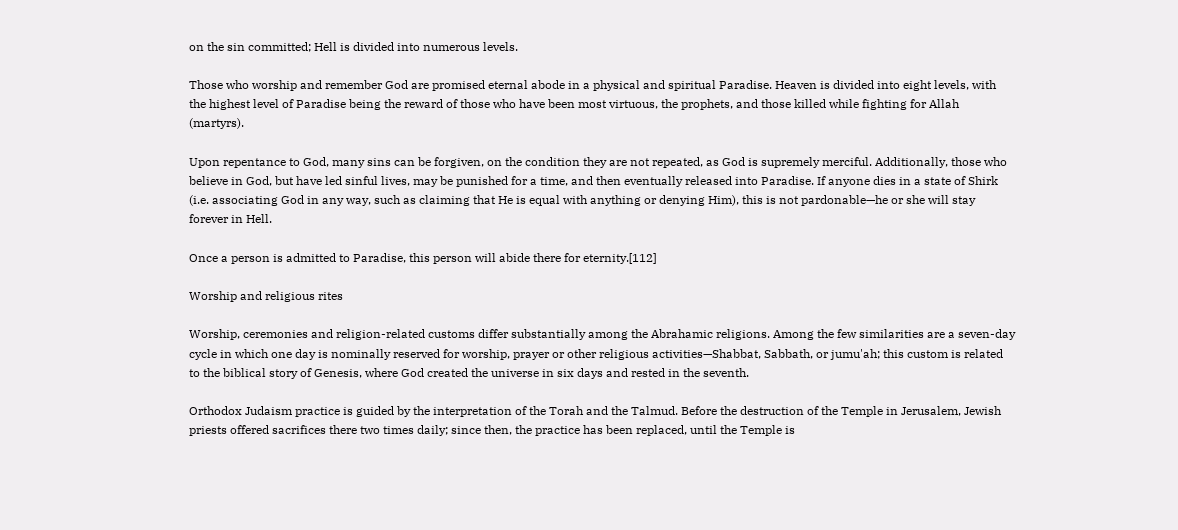on the sin committed; Hell is divided into numerous levels.

Those who worship and remember God are promised eternal abode in a physical and spiritual Paradise. Heaven is divided into eight levels, with the highest level of Paradise being the reward of those who have been most virtuous, the prophets, and those killed while fighting for Allah (martyrs).

Upon repentance to God, many sins can be forgiven, on the condition they are not repeated, as God is supremely merciful. Additionally, those who believe in God, but have led sinful lives, may be punished for a time, and then eventually released into Paradise. If anyone dies in a state of Shirk (i.e. associating God in any way, such as claiming that He is equal with anything or denying Him), this is not pardonable—he or she will stay forever in Hell.

Once a person is admitted to Paradise, this person will abide there for eternity.[112]

Worship and religious rites

Worship, ceremonies and religion-related customs differ substantially among the Abrahamic religions. Among the few similarities are a seven-day cycle in which one day is nominally reserved for worship, prayer or other religious activities—Shabbat, Sabbath, or jumu'ah; this custom is related to the biblical story of Genesis, where God created the universe in six days and rested in the seventh.

Orthodox Judaism practice is guided by the interpretation of the Torah and the Talmud. Before the destruction of the Temple in Jerusalem, Jewish priests offered sacrifices there two times daily; since then, the practice has been replaced, until the Temple is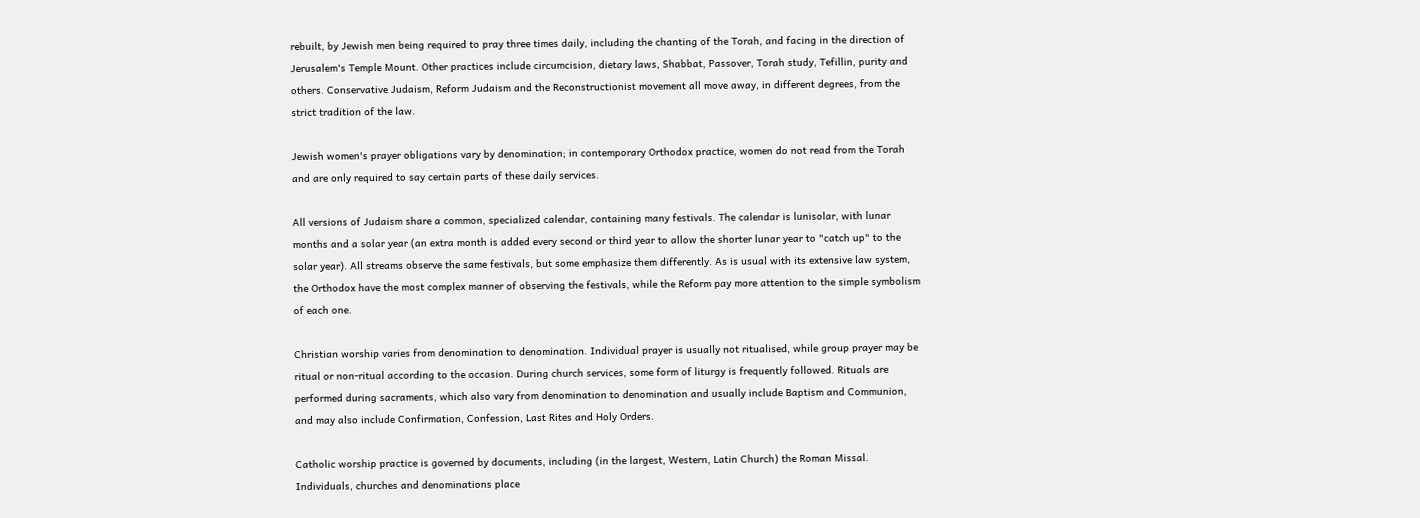rebuilt, by Jewish men being required to pray three times daily, including the chanting of the Torah, and facing in the direction of Jerusalem's Temple Mount. Other practices include circumcision, dietary laws, Shabbat, Passover, Torah study, Tefillin, purity and others. Conservative Judaism, Reform Judaism and the Reconstructionist movement all move away, in different degrees, from the strict tradition of the law.

Jewish women's prayer obligations vary by denomination; in contemporary Orthodox practice, women do not read from the Torah and are only required to say certain parts of these daily services.

All versions of Judaism share a common, specialized calendar, containing many festivals. The calendar is lunisolar, with lunar months and a solar year (an extra month is added every second or third year to allow the shorter lunar year to "catch up" to the solar year). All streams observe the same festivals, but some emphasize them differently. As is usual with its extensive law system, the Orthodox have the most complex manner of observing the festivals, while the Reform pay more attention to the simple symbolism of each one.

Christian worship varies from denomination to denomination. Individual prayer is usually not ritualised, while group prayer may be ritual or non-ritual according to the occasion. During church services, some form of liturgy is frequently followed. Rituals are performed during sacraments, which also vary from denomination to denomination and usually include Baptism and Communion, and may also include Confirmation, Confession, Last Rites and Holy Orders.

Catholic worship practice is governed by documents, including (in the largest, Western, Latin Church) the Roman Missal. Individuals, churches and denominations place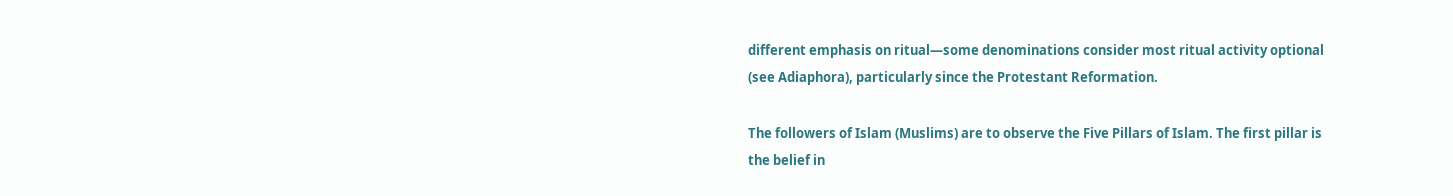different emphasis on ritual—some denominations consider most ritual activity optional (see Adiaphora), particularly since the Protestant Reformation.

The followers of Islam (Muslims) are to observe the Five Pillars of Islam. The first pillar is the belief in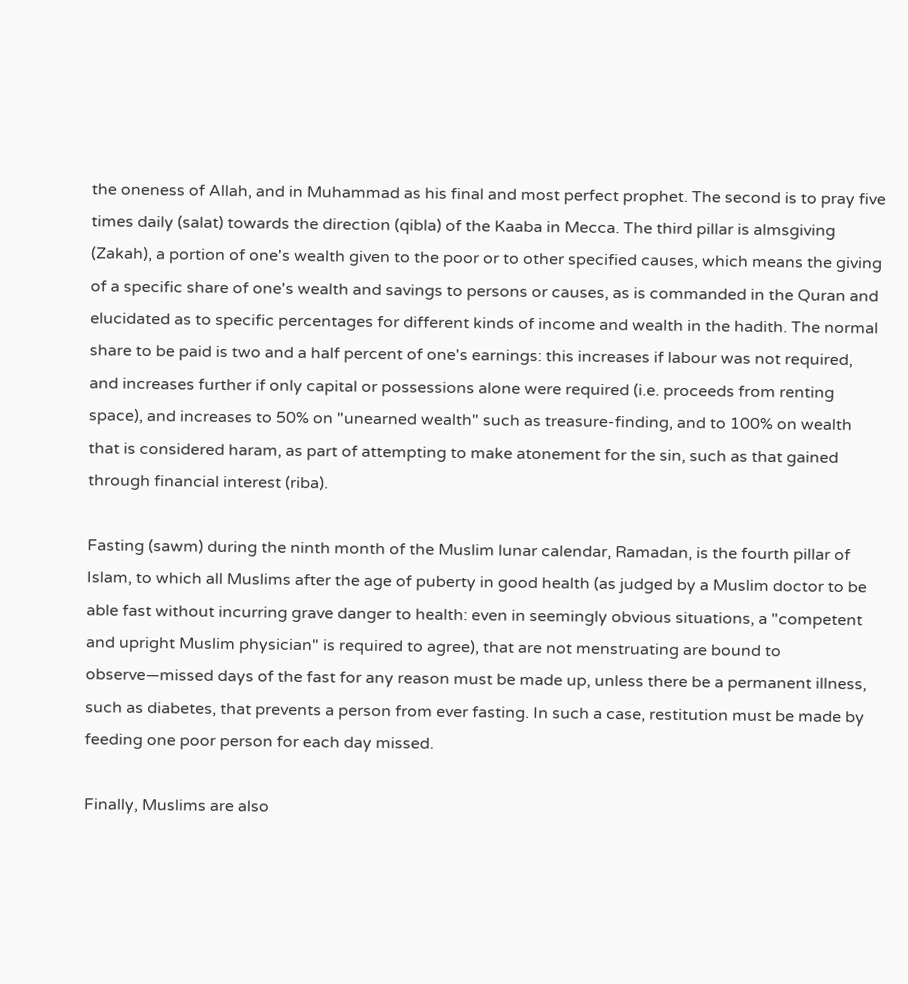the oneness of Allah, and in Muhammad as his final and most perfect prophet. The second is to pray five times daily (salat) towards the direction (qibla) of the Kaaba in Mecca. The third pillar is almsgiving (Zakah), a portion of one's wealth given to the poor or to other specified causes, which means the giving of a specific share of one's wealth and savings to persons or causes, as is commanded in the Quran and elucidated as to specific percentages for different kinds of income and wealth in the hadith. The normal share to be paid is two and a half percent of one's earnings: this increases if labour was not required, and increases further if only capital or possessions alone were required (i.e. proceeds from renting space), and increases to 50% on "unearned wealth" such as treasure-finding, and to 100% on wealth that is considered haram, as part of attempting to make atonement for the sin, such as that gained through financial interest (riba).

Fasting (sawm) during the ninth month of the Muslim lunar calendar, Ramadan, is the fourth pillar of Islam, to which all Muslims after the age of puberty in good health (as judged by a Muslim doctor to be able fast without incurring grave danger to health: even in seemingly obvious situations, a "competent and upright Muslim physician" is required to agree), that are not menstruating are bound to observe—missed days of the fast for any reason must be made up, unless there be a permanent illness, such as diabetes, that prevents a person from ever fasting. In such a case, restitution must be made by feeding one poor person for each day missed.

Finally, Muslims are also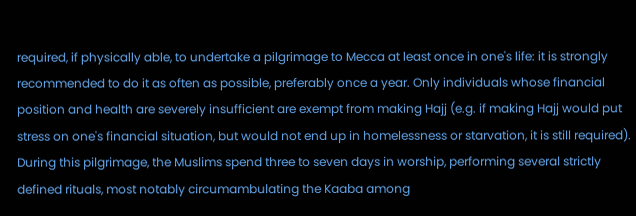required, if physically able, to undertake a pilgrimage to Mecca at least once in one's life: it is strongly recommended to do it as often as possible, preferably once a year. Only individuals whose financial position and health are severely insufficient are exempt from making Hajj (e.g. if making Hajj would put stress on one's financial situation, but would not end up in homelessness or starvation, it is still required). During this pilgrimage, the Muslims spend three to seven days in worship, performing several strictly defined rituals, most notably circumambulating the Kaaba among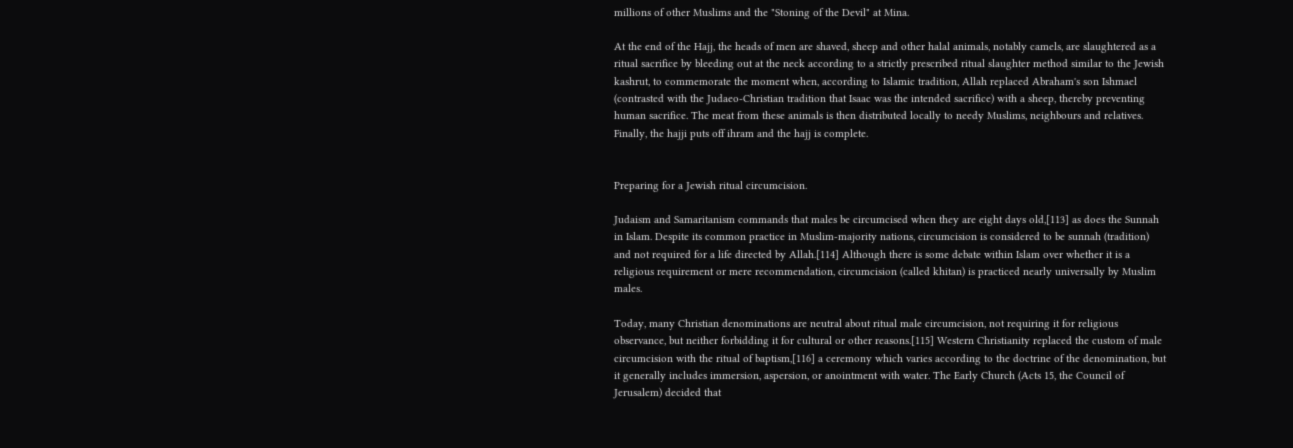millions of other Muslims and the "Stoning of the Devil" at Mina.

At the end of the Hajj, the heads of men are shaved, sheep and other halal animals, notably camels, are slaughtered as a ritual sacrifice by bleeding out at the neck according to a strictly prescribed ritual slaughter method similar to the Jewish kashrut, to commemorate the moment when, according to Islamic tradition, Allah replaced Abraham's son Ishmael (contrasted with the Judaeo-Christian tradition that Isaac was the intended sacrifice) with a sheep, thereby preventing human sacrifice. The meat from these animals is then distributed locally to needy Muslims, neighbours and relatives. Finally, the hajji puts off ihram and the hajj is complete.


Preparing for a Jewish ritual circumcision.

Judaism and Samaritanism commands that males be circumcised when they are eight days old,[113] as does the Sunnah in Islam. Despite its common practice in Muslim-majority nations, circumcision is considered to be sunnah (tradition) and not required for a life directed by Allah.[114] Although there is some debate within Islam over whether it is a religious requirement or mere recommendation, circumcision (called khitan) is practiced nearly universally by Muslim males.

Today, many Christian denominations are neutral about ritual male circumcision, not requiring it for religious observance, but neither forbidding it for cultural or other reasons.[115] Western Christianity replaced the custom of male circumcision with the ritual of baptism,[116] a ceremony which varies according to the doctrine of the denomination, but it generally includes immersion, aspersion, or anointment with water. The Early Church (Acts 15, the Council of Jerusalem) decided that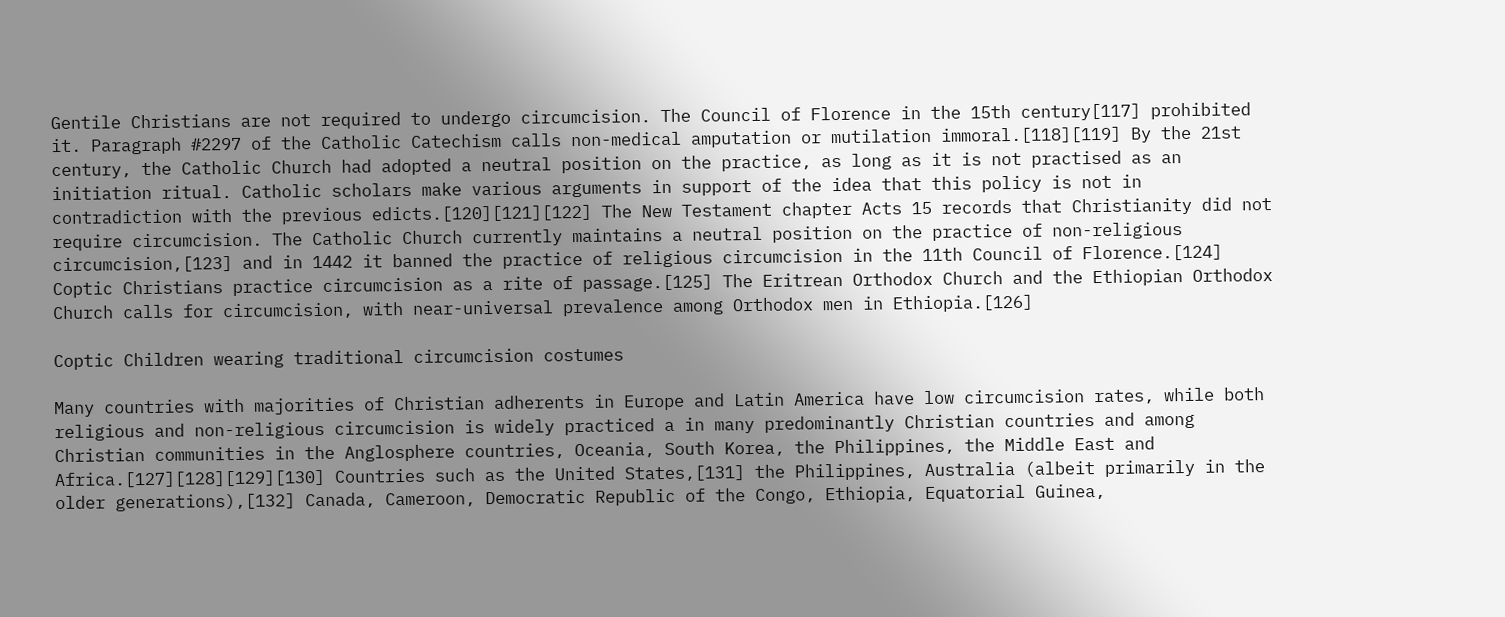Gentile Christians are not required to undergo circumcision. The Council of Florence in the 15th century[117] prohibited it. Paragraph #2297 of the Catholic Catechism calls non-medical amputation or mutilation immoral.[118][119] By the 21st century, the Catholic Church had adopted a neutral position on the practice, as long as it is not practised as an initiation ritual. Catholic scholars make various arguments in support of the idea that this policy is not in contradiction with the previous edicts.[120][121][122] The New Testament chapter Acts 15 records that Christianity did not require circumcision. The Catholic Church currently maintains a neutral position on the practice of non-religious circumcision,[123] and in 1442 it banned the practice of religious circumcision in the 11th Council of Florence.[124] Coptic Christians practice circumcision as a rite of passage.[125] The Eritrean Orthodox Church and the Ethiopian Orthodox Church calls for circumcision, with near-universal prevalence among Orthodox men in Ethiopia.[126]

Coptic Children wearing traditional circumcision costumes

Many countries with majorities of Christian adherents in Europe and Latin America have low circumcision rates, while both religious and non-religious circumcision is widely practiced a in many predominantly Christian countries and among Christian communities in the Anglosphere countries, Oceania, South Korea, the Philippines, the Middle East and Africa.[127][128][129][130] Countries such as the United States,[131] the Philippines, Australia (albeit primarily in the older generations),[132] Canada, Cameroon, Democratic Republic of the Congo, Ethiopia, Equatorial Guinea,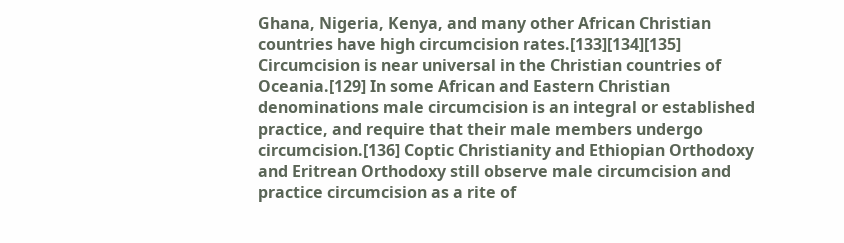Ghana, Nigeria, Kenya, and many other African Christian countries have high circumcision rates.[133][134][135] Circumcision is near universal in the Christian countries of Oceania.[129] In some African and Eastern Christian denominations male circumcision is an integral or established practice, and require that their male members undergo circumcision.[136] Coptic Christianity and Ethiopian Orthodoxy and Eritrean Orthodoxy still observe male circumcision and practice circumcision as a rite of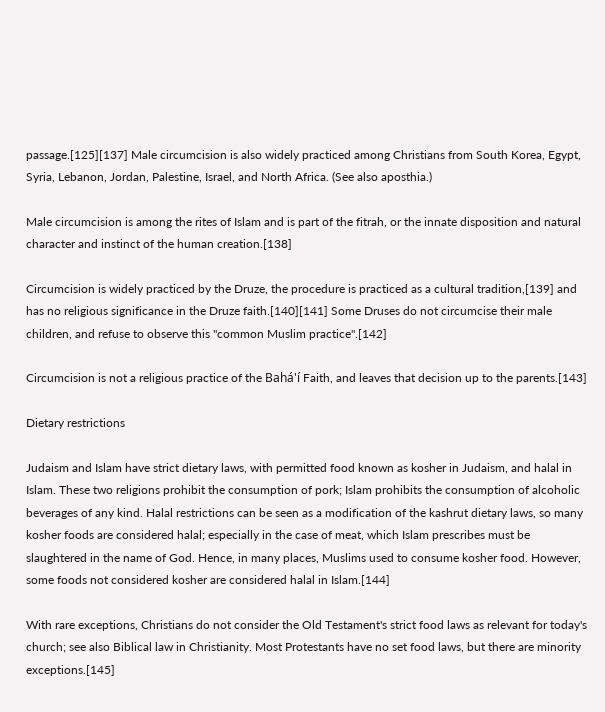passage.[125][137] Male circumcision is also widely practiced among Christians from South Korea, Egypt, Syria, Lebanon, Jordan, Palestine, Israel, and North Africa. (See also aposthia.)

Male circumcision is among the rites of Islam and is part of the fitrah, or the innate disposition and natural character and instinct of the human creation.[138]

Circumcision is widely practiced by the Druze, the procedure is practiced as a cultural tradition,[139] and has no religious significance in the Druze faith.[140][141] Some Druses do not circumcise their male children, and refuse to observe this "common Muslim practice".[142]

Circumcision is not a religious practice of the Bahá'í Faith, and leaves that decision up to the parents.[143]

Dietary restrictions

Judaism and Islam have strict dietary laws, with permitted food known as kosher in Judaism, and halal in Islam. These two religions prohibit the consumption of pork; Islam prohibits the consumption of alcoholic beverages of any kind. Halal restrictions can be seen as a modification of the kashrut dietary laws, so many kosher foods are considered halal; especially in the case of meat, which Islam prescribes must be slaughtered in the name of God. Hence, in many places, Muslims used to consume kosher food. However, some foods not considered kosher are considered halal in Islam.[144]

With rare exceptions, Christians do not consider the Old Testament's strict food laws as relevant for today's church; see also Biblical law in Christianity. Most Protestants have no set food laws, but there are minority exceptions.[145]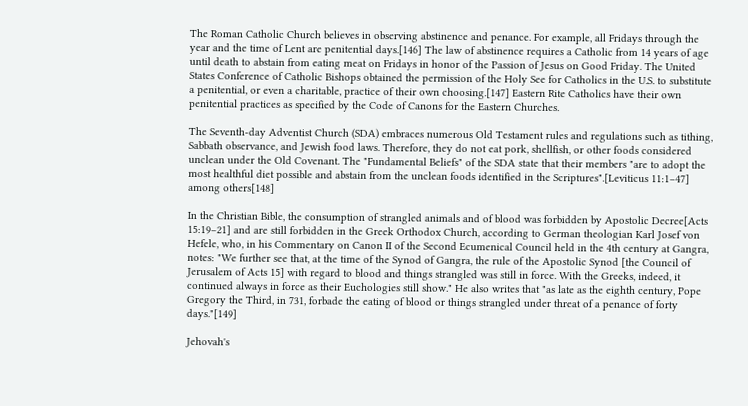The Roman Catholic Church believes in observing abstinence and penance. For example, all Fridays through the year and the time of Lent are penitential days.[146] The law of abstinence requires a Catholic from 14 years of age until death to abstain from eating meat on Fridays in honor of the Passion of Jesus on Good Friday. The United States Conference of Catholic Bishops obtained the permission of the Holy See for Catholics in the U.S. to substitute a penitential, or even a charitable, practice of their own choosing.[147] Eastern Rite Catholics have their own penitential practices as specified by the Code of Canons for the Eastern Churches.

The Seventh-day Adventist Church (SDA) embraces numerous Old Testament rules and regulations such as tithing, Sabbath observance, and Jewish food laws. Therefore, they do not eat pork, shellfish, or other foods considered unclean under the Old Covenant. The "Fundamental Beliefs" of the SDA state that their members "are to adopt the most healthful diet possible and abstain from the unclean foods identified in the Scriptures".[Leviticus 11:1–47] among others[148]

In the Christian Bible, the consumption of strangled animals and of blood was forbidden by Apostolic Decree[Acts 15:19–21] and are still forbidden in the Greek Orthodox Church, according to German theologian Karl Josef von Hefele, who, in his Commentary on Canon II of the Second Ecumenical Council held in the 4th century at Gangra, notes: "We further see that, at the time of the Synod of Gangra, the rule of the Apostolic Synod [the Council of Jerusalem of Acts 15] with regard to blood and things strangled was still in force. With the Greeks, indeed, it continued always in force as their Euchologies still show." He also writes that "as late as the eighth century, Pope Gregory the Third, in 731, forbade the eating of blood or things strangled under threat of a penance of forty days."[149]

Jehovah's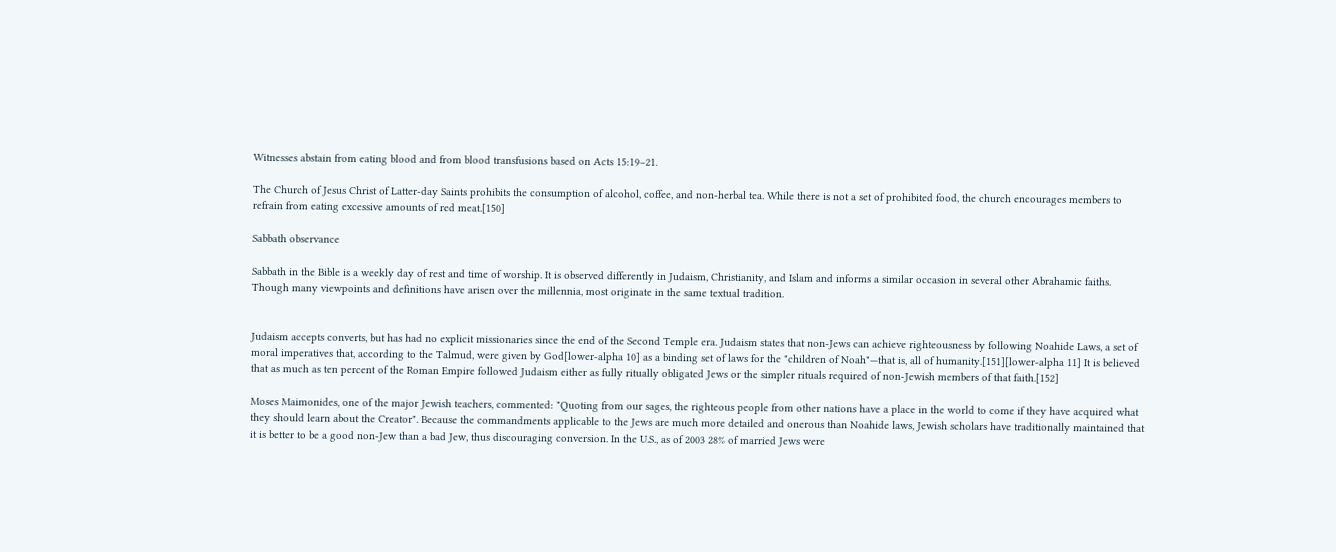Witnesses abstain from eating blood and from blood transfusions based on Acts 15:19–21.

The Church of Jesus Christ of Latter-day Saints prohibits the consumption of alcohol, coffee, and non-herbal tea. While there is not a set of prohibited food, the church encourages members to refrain from eating excessive amounts of red meat.[150]

Sabbath observance

Sabbath in the Bible is a weekly day of rest and time of worship. It is observed differently in Judaism, Christianity, and Islam and informs a similar occasion in several other Abrahamic faiths. Though many viewpoints and definitions have arisen over the millennia, most originate in the same textual tradition.


Judaism accepts converts, but has had no explicit missionaries since the end of the Second Temple era. Judaism states that non-Jews can achieve righteousness by following Noahide Laws, a set of moral imperatives that, according to the Talmud, were given by God[lower-alpha 10] as a binding set of laws for the "children of Noah"—that is, all of humanity.[151][lower-alpha 11] It is believed that as much as ten percent of the Roman Empire followed Judaism either as fully ritually obligated Jews or the simpler rituals required of non-Jewish members of that faith.[152]

Moses Maimonides, one of the major Jewish teachers, commented: "Quoting from our sages, the righteous people from other nations have a place in the world to come if they have acquired what they should learn about the Creator". Because the commandments applicable to the Jews are much more detailed and onerous than Noahide laws, Jewish scholars have traditionally maintained that it is better to be a good non-Jew than a bad Jew, thus discouraging conversion. In the U.S., as of 2003 28% of married Jews were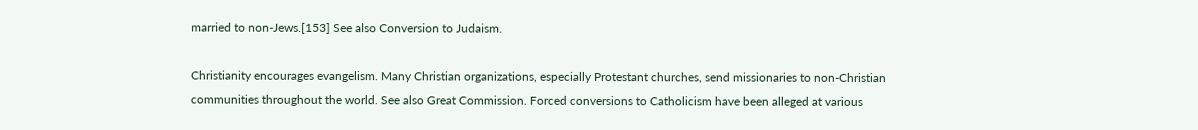married to non-Jews.[153] See also Conversion to Judaism.

Christianity encourages evangelism. Many Christian organizations, especially Protestant churches, send missionaries to non-Christian communities throughout the world. See also Great Commission. Forced conversions to Catholicism have been alleged at various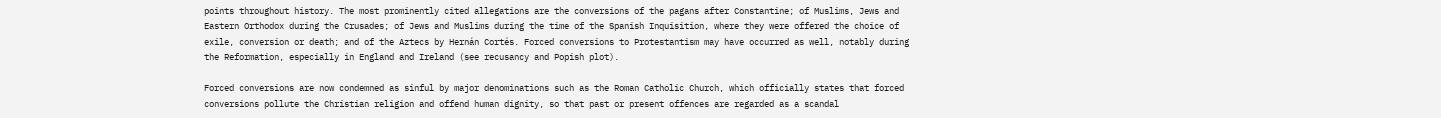points throughout history. The most prominently cited allegations are the conversions of the pagans after Constantine; of Muslims, Jews and Eastern Orthodox during the Crusades; of Jews and Muslims during the time of the Spanish Inquisition, where they were offered the choice of exile, conversion or death; and of the Aztecs by Hernán Cortés. Forced conversions to Protestantism may have occurred as well, notably during the Reformation, especially in England and Ireland (see recusancy and Popish plot).

Forced conversions are now condemned as sinful by major denominations such as the Roman Catholic Church, which officially states that forced conversions pollute the Christian religion and offend human dignity, so that past or present offences are regarded as a scandal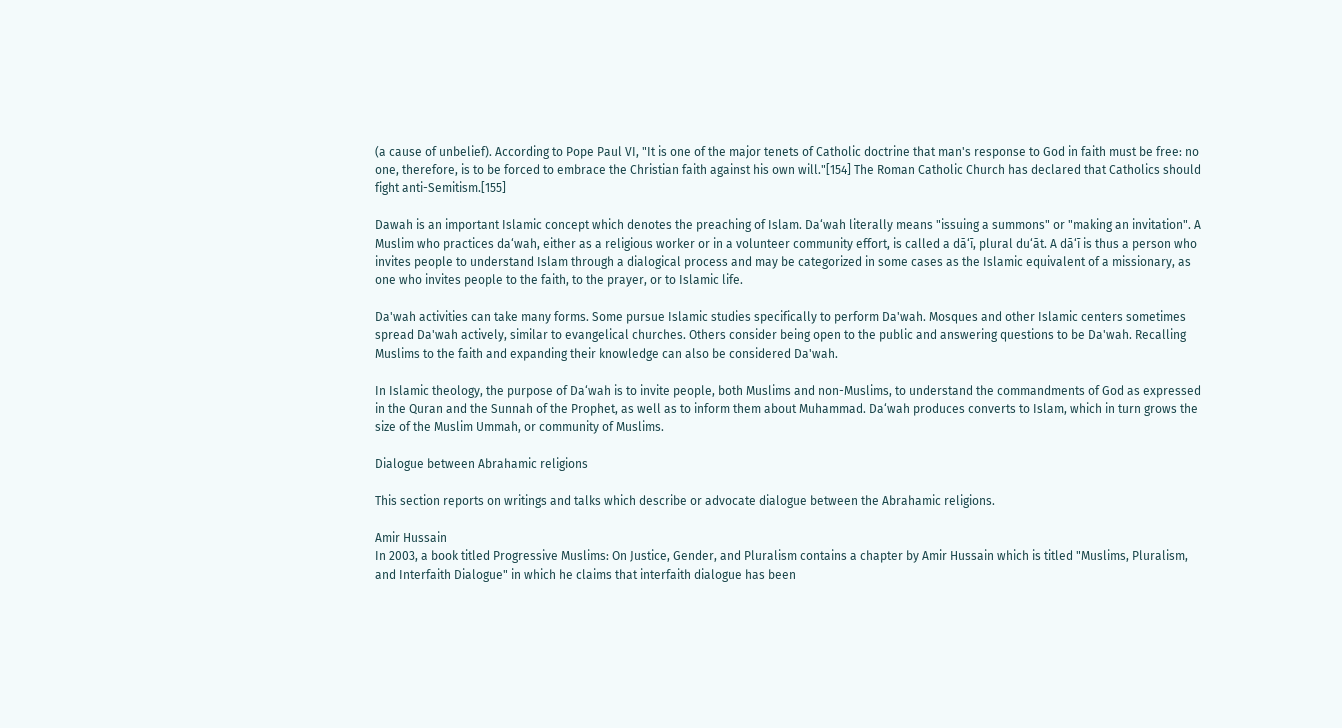(a cause of unbelief). According to Pope Paul VI, "It is one of the major tenets of Catholic doctrine that man's response to God in faith must be free: no one, therefore, is to be forced to embrace the Christian faith against his own will."[154] The Roman Catholic Church has declared that Catholics should fight anti-Semitism.[155]

Dawah is an important Islamic concept which denotes the preaching of Islam. Da‘wah literally means "issuing a summons" or "making an invitation". A Muslim who practices da‘wah, either as a religious worker or in a volunteer community effort, is called a dā‘ī, plural du‘āt. A dā‘ī is thus a person who invites people to understand Islam through a dialogical process and may be categorized in some cases as the Islamic equivalent of a missionary, as one who invites people to the faith, to the prayer, or to Islamic life.

Da'wah activities can take many forms. Some pursue Islamic studies specifically to perform Da'wah. Mosques and other Islamic centers sometimes spread Da'wah actively, similar to evangelical churches. Others consider being open to the public and answering questions to be Da'wah. Recalling Muslims to the faith and expanding their knowledge can also be considered Da'wah.

In Islamic theology, the purpose of Da‘wah is to invite people, both Muslims and non-Muslims, to understand the commandments of God as expressed in the Quran and the Sunnah of the Prophet, as well as to inform them about Muhammad. Da‘wah produces converts to Islam, which in turn grows the size of the Muslim Ummah, or community of Muslims.

Dialogue between Abrahamic religions

This section reports on writings and talks which describe or advocate dialogue between the Abrahamic religions.

Amir Hussain
In 2003, a book titled Progressive Muslims: On Justice, Gender, and Pluralism contains a chapter by Amir Hussain which is titled "Muslims, Pluralism, and Interfaith Dialogue" in which he claims that interfaith dialogue has been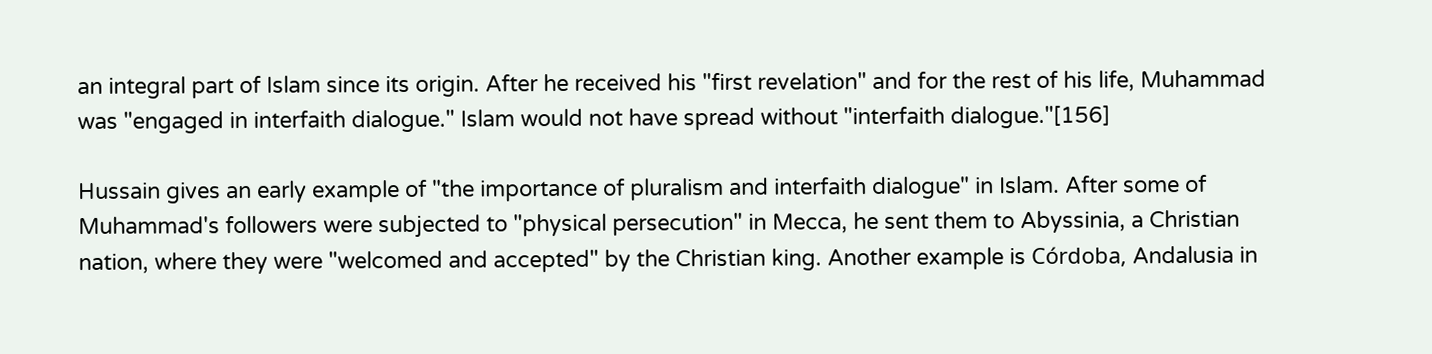an integral part of Islam since its origin. After he received his "first revelation" and for the rest of his life, Muhammad was "engaged in interfaith dialogue." Islam would not have spread without "interfaith dialogue."[156]

Hussain gives an early example of "the importance of pluralism and interfaith dialogue" in Islam. After some of Muhammad's followers were subjected to "physical persecution" in Mecca, he sent them to Abyssinia, a Christian nation, where they were "welcomed and accepted" by the Christian king. Another example is Córdoba, Andalusia in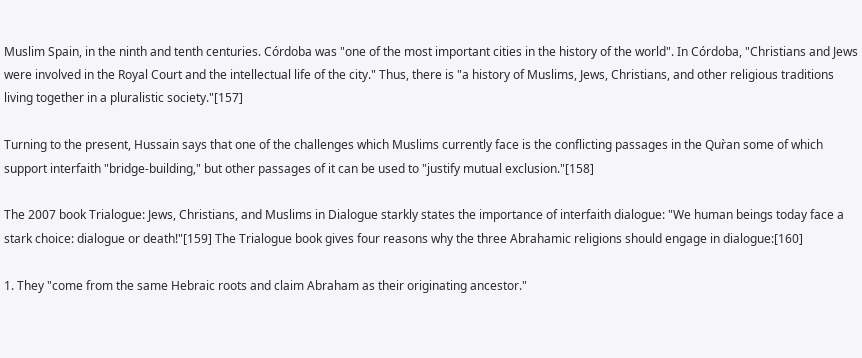Muslim Spain, in the ninth and tenth centuries. Córdoba was "one of the most important cities in the history of the world". In Córdoba, "Christians and Jews were involved in the Royal Court and the intellectual life of the city." Thus, there is "a history of Muslims, Jews, Christians, and other religious traditions living together in a pluralistic society."[157]

Turning to the present, Hussain says that one of the challenges which Muslims currently face is the conflicting passages in the Qur̀an some of which support interfaith "bridge-building," but other passages of it can be used to "justify mutual exclusion."[158]

The 2007 book Trialogue: Jews, Christians, and Muslims in Dialogue starkly states the importance of interfaith dialogue: "We human beings today face a stark choice: dialogue or death!"[159] The Trialogue book gives four reasons why the three Abrahamic religions should engage in dialogue:[160]

1. They "come from the same Hebraic roots and claim Abraham as their originating ancestor."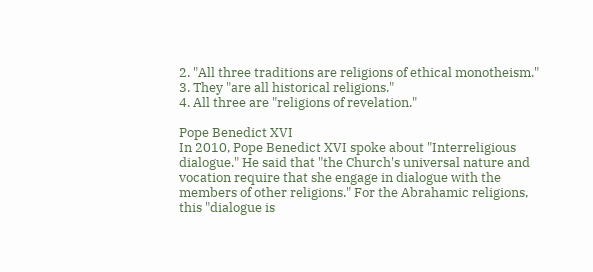2. "All three traditions are religions of ethical monotheism."
3. They "are all historical religions."
4. All three are "religions of revelation."

Pope Benedict XVI
In 2010, Pope Benedict XVI spoke about "Interreligious dialogue." He said that "the Church's universal nature and vocation require that she engage in dialogue with the members of other religions." For the Abrahamic religions, this "dialogue is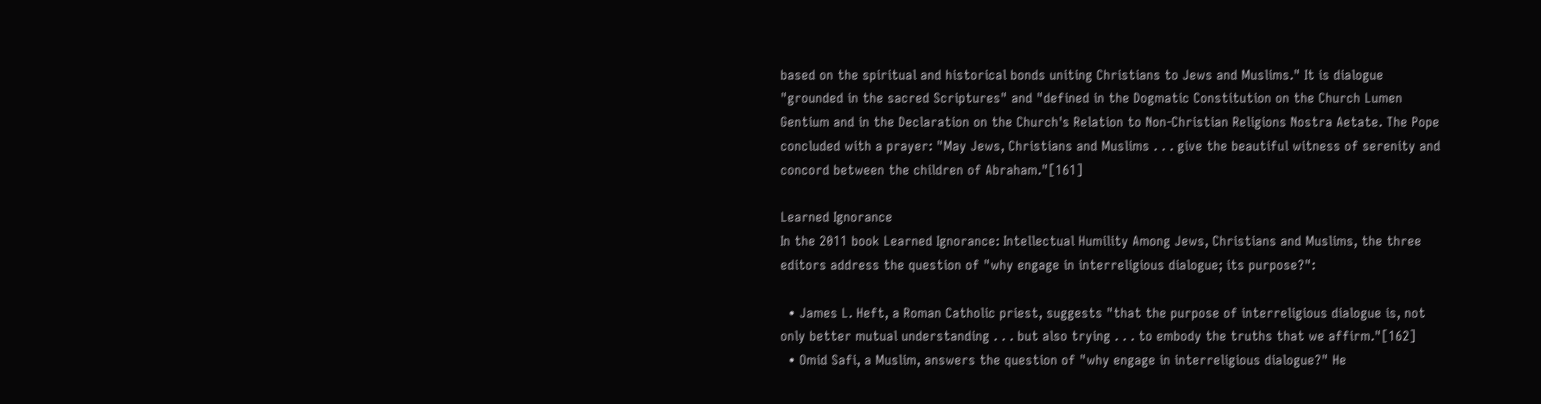based on the spiritual and historical bonds uniting Christians to Jews and Muslims." It is dialogue "grounded in the sacred Scriptures" and "defined in the Dogmatic Constitution on the Church Lumen Gentium and in the Declaration on the Church's Relation to Non-Christian Religions Nostra Aetate. The Pope concluded with a prayer: "May Jews, Christians and Muslims . . . give the beautiful witness of serenity and concord between the children of Abraham."[161]

Learned Ignorance
In the 2011 book Learned Ignorance: Intellectual Humility Among Jews, Christians and Muslims, the three editors address the question of "why engage in interreligious dialogue; its purpose?":

  • James L. Heft, a Roman Catholic priest, suggests "that the purpose of interreligious dialogue is, not only better mutual understanding . . . but also trying . . . to embody the truths that we affirm."[162]
  • Omid Safi, a Muslim, answers the question of "why engage in interreligious dialogue?" He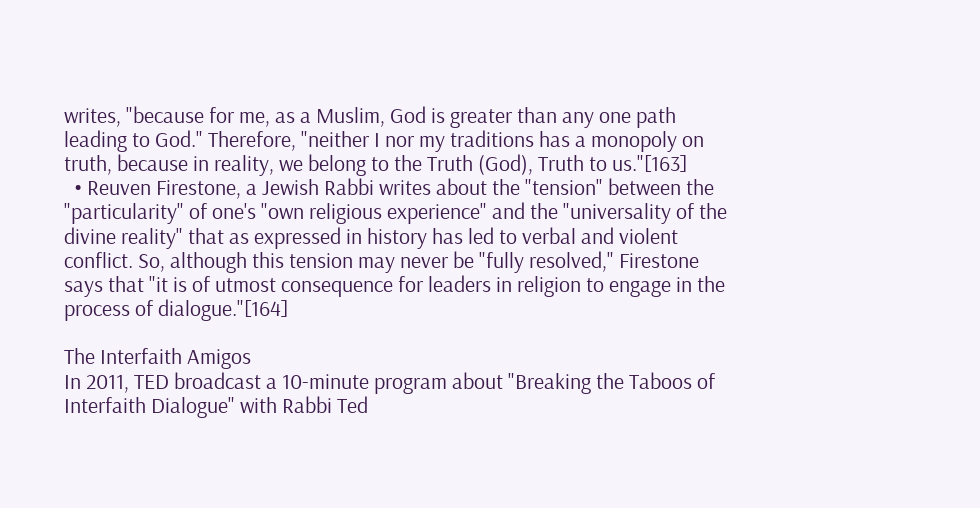writes, "because for me, as a Muslim, God is greater than any one path leading to God." Therefore, "neither I nor my traditions has a monopoly on truth, because in reality, we belong to the Truth (God), Truth to us."[163]
  • Reuven Firestone, a Jewish Rabbi writes about the "tension" between the "particularity" of one's "own religious experience" and the "universality of the divine reality" that as expressed in history has led to verbal and violent conflict. So, although this tension may never be "fully resolved," Firestone says that "it is of utmost consequence for leaders in religion to engage in the process of dialogue."[164]

The Interfaith Amigos
In 2011, TED broadcast a 10-minute program about "Breaking the Taboos of Interfaith Dialogue" with Rabbi Ted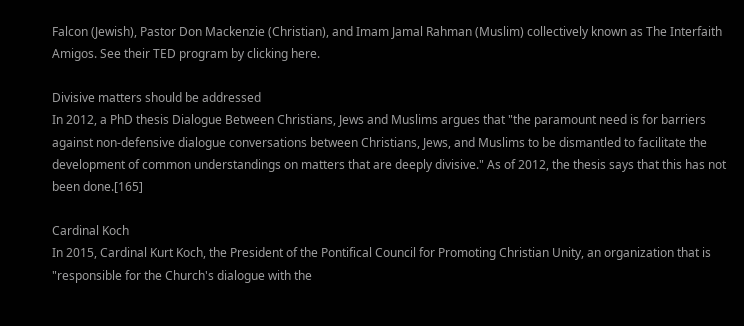Falcon (Jewish), Pastor Don Mackenzie (Christian), and Imam Jamal Rahman (Muslim) collectively known as The Interfaith Amigos. See their TED program by clicking here.

Divisive matters should be addressed
In 2012, a PhD thesis Dialogue Between Christians, Jews and Muslims argues that "the paramount need is for barriers against non-defensive dialogue conversations between Christians, Jews, and Muslims to be dismantled to facilitate the development of common understandings on matters that are deeply divisive." As of 2012, the thesis says that this has not been done.[165]

Cardinal Koch
In 2015, Cardinal Kurt Koch, the President of the Pontifical Council for Promoting Christian Unity, an organization that is "responsible for the Church's dialogue with the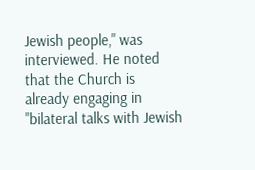Jewish people," was interviewed. He noted that the Church is already engaging in "bilateral talks with Jewish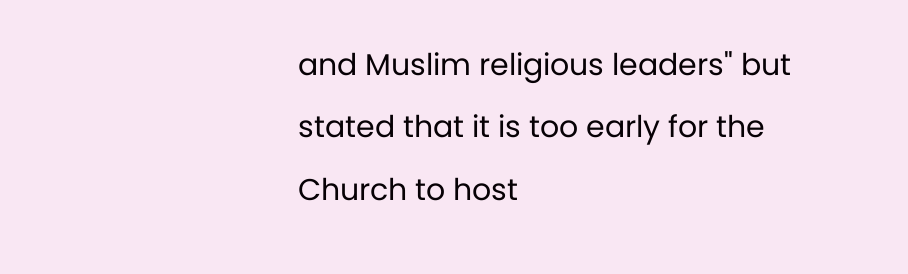and Muslim religious leaders" but stated that it is too early for the Church to host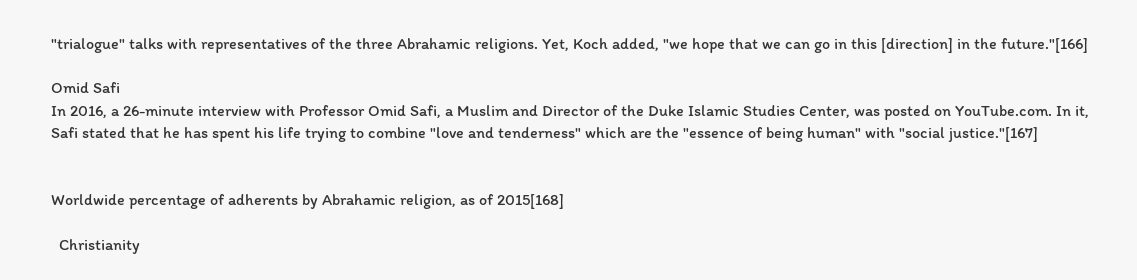"trialogue" talks with representatives of the three Abrahamic religions. Yet, Koch added, "we hope that we can go in this [direction] in the future."[166]

Omid Safi
In 2016, a 26-minute interview with Professor Omid Safi, a Muslim and Director of the Duke Islamic Studies Center, was posted on YouTube.com. In it, Safi stated that he has spent his life trying to combine "love and tenderness" which are the "essence of being human" with "social justice."[167]


Worldwide percentage of adherents by Abrahamic religion, as of 2015[168]

  Christianity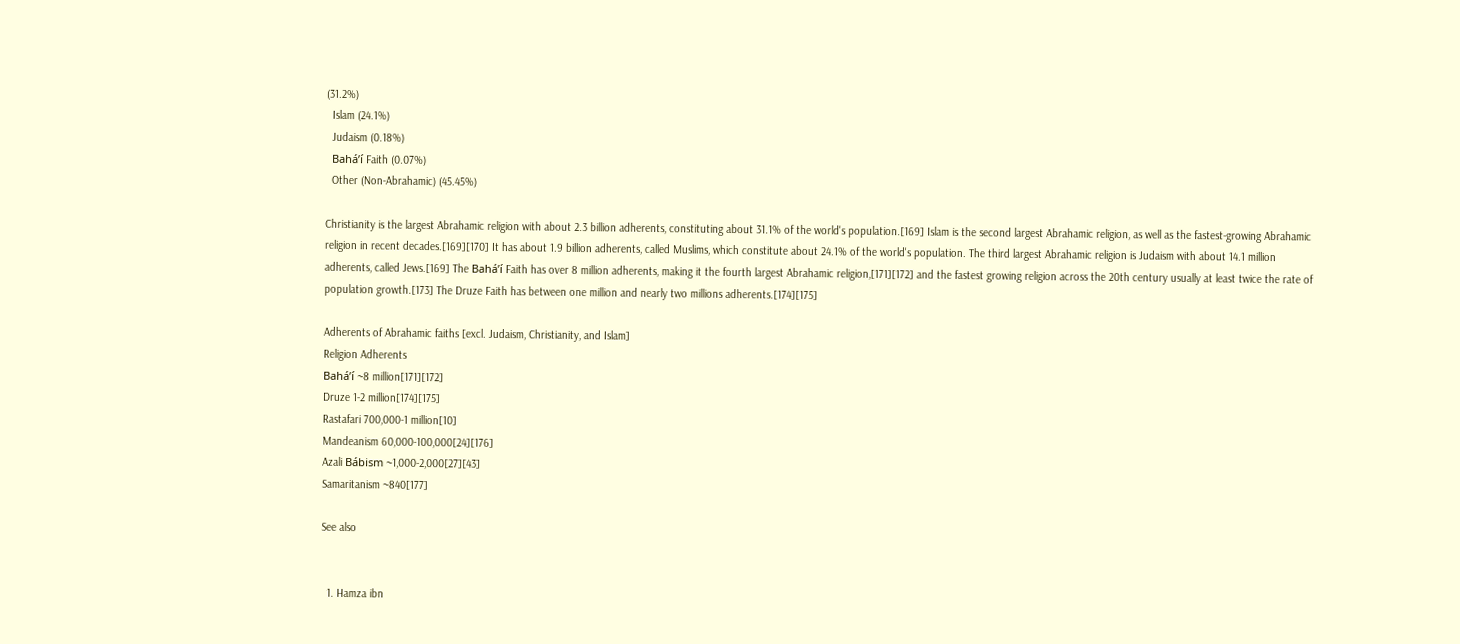(31.2%)
  Islam (24.1%)
  Judaism (0.18%)
  Baháʼí Faith (0.07%)
  Other (Non-Abrahamic) (45.45%)

Christianity is the largest Abrahamic religion with about 2.3 billion adherents, constituting about 31.1% of the world's population.[169] Islam is the second largest Abrahamic religion, as well as the fastest-growing Abrahamic religion in recent decades.[169][170] It has about 1.9 billion adherents, called Muslims, which constitute about 24.1% of the world's population. The third largest Abrahamic religion is Judaism with about 14.1 million adherents, called Jews.[169] The Baháʼí Faith has over 8 million adherents, making it the fourth largest Abrahamic religion,[171][172] and the fastest growing religion across the 20th century usually at least twice the rate of population growth.[173] The Druze Faith has between one million and nearly two millions adherents.[174][175]

Adherents of Abrahamic faiths [excl. Judaism, Christianity, and Islam]
Religion Adherents
Baháʼí ~8 million[171][172]
Druze 1-2 million[174][175]
Rastafari 700,000-1 million[10]
Mandeanism 60,000-100,000[24][176]
Azali Bábism ~1,000-2,000[27][43]
Samaritanism ~840[177]

See also


  1. Hamza ibn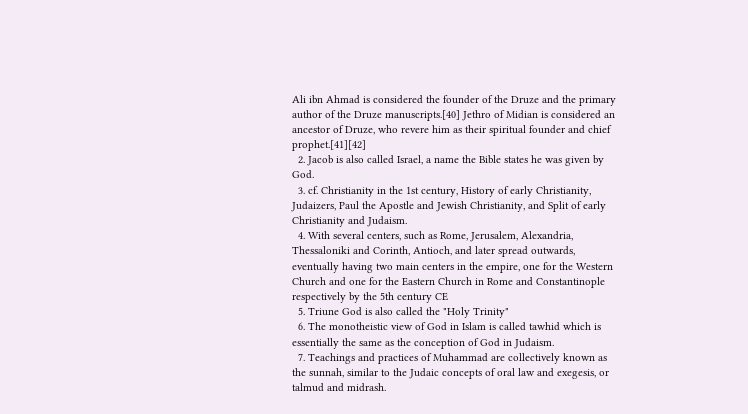Ali ibn Ahmad is considered the founder of the Druze and the primary author of the Druze manuscripts.[40] Jethro of Midian is considered an ancestor of Druze, who revere him as their spiritual founder and chief prophet.[41][42]
  2. Jacob is also called Israel, a name the Bible states he was given by God.
  3. cf. Christianity in the 1st century, History of early Christianity, Judaizers, Paul the Apostle and Jewish Christianity, and Split of early Christianity and Judaism.
  4. With several centers, such as Rome, Jerusalem, Alexandria, Thessaloniki and Corinth, Antioch, and later spread outwards, eventually having two main centers in the empire, one for the Western Church and one for the Eastern Church in Rome and Constantinople respectively by the 5th century CE
  5. Triune God is also called the "Holy Trinity"
  6. The monotheistic view of God in Islam is called tawhid which is essentially the same as the conception of God in Judaism.
  7. Teachings and practices of Muhammad are collectively known as the sunnah, similar to the Judaic concepts of oral law and exegesis, or talmud and midrash.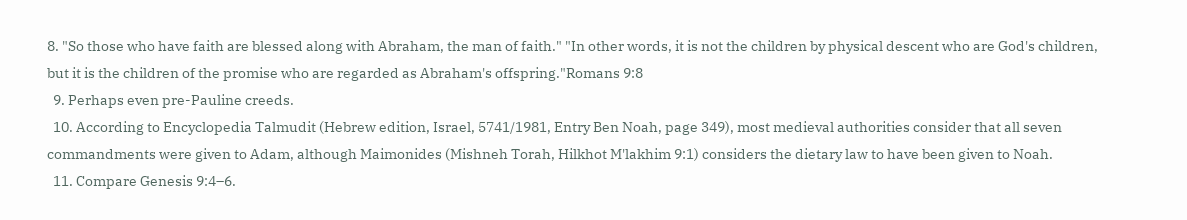8. "So those who have faith are blessed along with Abraham, the man of faith." "In other words, it is not the children by physical descent who are God's children, but it is the children of the promise who are regarded as Abraham's offspring."Romans 9:8
  9. Perhaps even pre-Pauline creeds.
  10. According to Encyclopedia Talmudit (Hebrew edition, Israel, 5741/1981, Entry Ben Noah, page 349), most medieval authorities consider that all seven commandments were given to Adam, although Maimonides (Mishneh Torah, Hilkhot M'lakhim 9:1) considers the dietary law to have been given to Noah.
  11. Compare Genesis 9:4–6.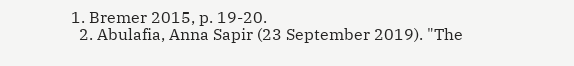1. Bremer 2015, p. 19-20.
  2. Abulafia, Anna Sapir (23 September 2019). "The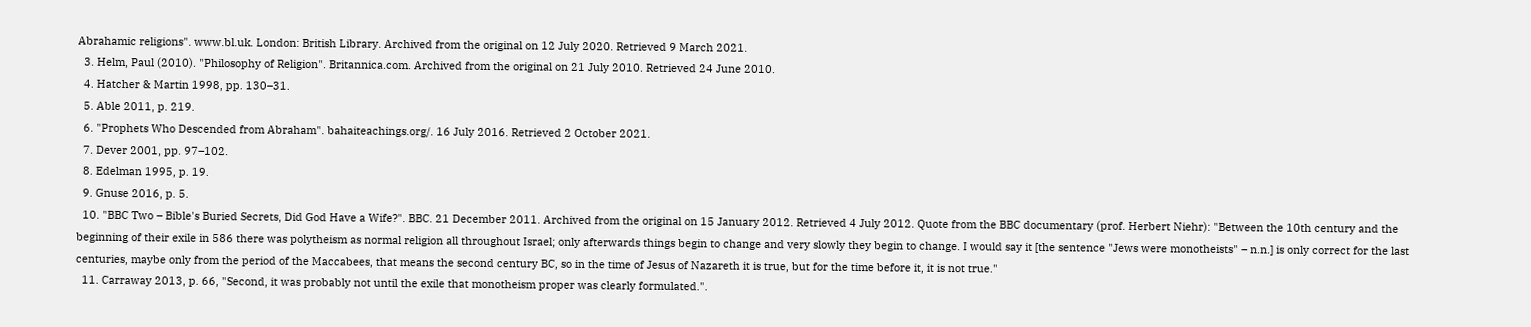Abrahamic religions". www.bl.uk. London: British Library. Archived from the original on 12 July 2020. Retrieved 9 March 2021.
  3. Helm, Paul (2010). "Philosophy of Religion". Britannica.com. Archived from the original on 21 July 2010. Retrieved 24 June 2010.
  4. Hatcher & Martin 1998, pp. 130–31.
  5. Able 2011, p. 219.
  6. "Prophets Who Descended from Abraham". bahaiteachings.org/. 16 July 2016. Retrieved 2 October 2021.
  7. Dever 2001, pp. 97–102.
  8. Edelman 1995, p. 19.
  9. Gnuse 2016, p. 5.
  10. "BBC Two – Bible's Buried Secrets, Did God Have a Wife?". BBC. 21 December 2011. Archived from the original on 15 January 2012. Retrieved 4 July 2012. Quote from the BBC documentary (prof. Herbert Niehr): "Between the 10th century and the beginning of their exile in 586 there was polytheism as normal religion all throughout Israel; only afterwards things begin to change and very slowly they begin to change. I would say it [the sentence "Jews were monotheists" – n.n.] is only correct for the last centuries, maybe only from the period of the Maccabees, that means the second century BC, so in the time of Jesus of Nazareth it is true, but for the time before it, it is not true."
  11. Carraway 2013, p. 66, "Second, it was probably not until the exile that monotheism proper was clearly formulated.".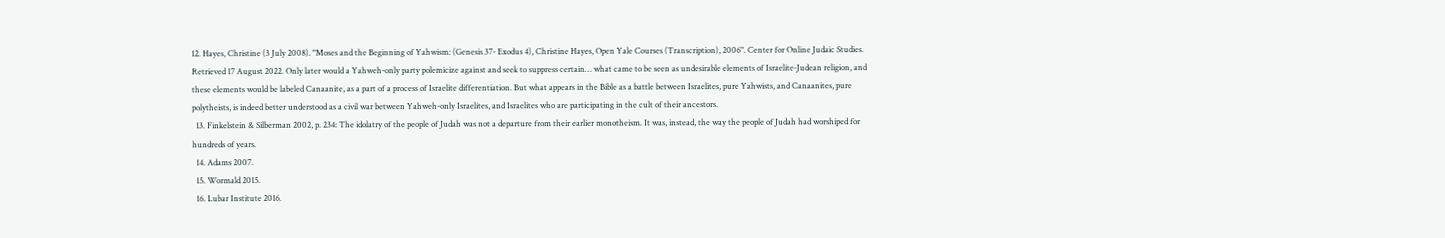12. Hayes, Christine (3 July 2008). "Moses and the Beginning of Yahwism: (Genesis 37- Exodus 4), Christine Hayes, Open Yale Courses (Transcription), 2006". Center for Online Judaic Studies. Retrieved 17 August 2022. Only later would a Yahweh-only party polemicize against and seek to suppress certain… what came to be seen as undesirable elements of Israelite-Judean religion, and these elements would be labeled Canaanite, as a part of a process of Israelite differentiation. But what appears in the Bible as a battle between Israelites, pure Yahwists, and Canaanites, pure polytheists, is indeed better understood as a civil war between Yahweh-only Israelites, and Israelites who are participating in the cult of their ancestors.
  13. Finkelstein & Silberman 2002, p. 234: The idolatry of the people of Judah was not a departure from their earlier monotheism. It was, instead, the way the people of Judah had worshiped for hundreds of years.
  14. Adams 2007.
  15. Wormald 2015.
  16. Lubar Institute 2016.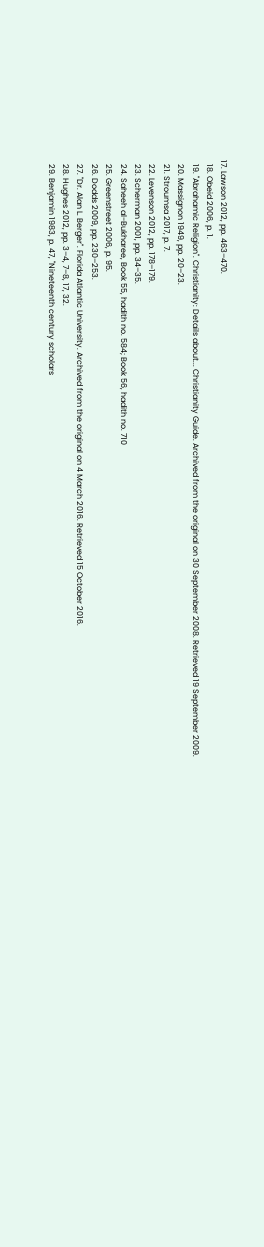17. Lawson 2012, pp. 463–470.
  18. Obeid 2006, p. 1.
  19. "Abrahamic Religion". Christianity: Details about... Christianity Guide. Archived from the original on 30 September 2008. Retrieved 19 September 2009.
  20. Massignon 1949, pp. 20–23.
  21. Stroumsa 2017, p. 7.
  22. Levenson 2012, pp. 178–179.
  23. Scherman 2001, pp. 34–35.
  24. Saheeh al-Bukharee, Book 55, hadith no. 584; Book 56, hadith no. 710
  25. Greenstreet 2006, p. 95.
  26. Dodds 2009, pp. 230–253.
  27. "Dr. Alan L. Berger". Florida Atlantic University. Archived from the original on 4 March 2016. Retrieved 15 October 2016.
  28. Hughes 2012, pp. 3–4, 7–8, 17, 32.
  29. Benjamin 1983, p. 47, "Nineteenth century scholars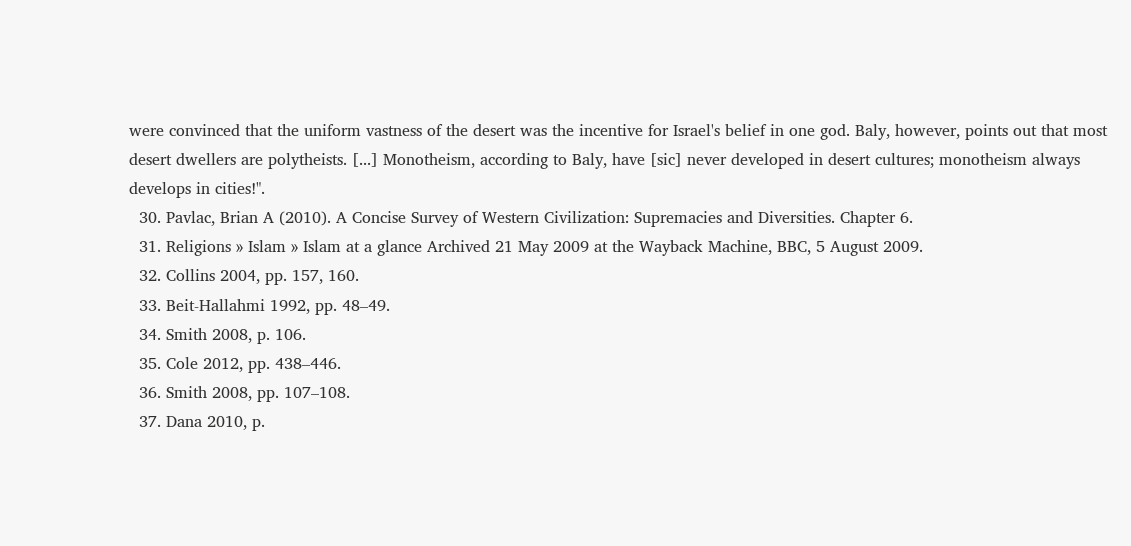were convinced that the uniform vastness of the desert was the incentive for Israel's belief in one god. Baly, however, points out that most desert dwellers are polytheists. [...] Monotheism, according to Baly, have [sic] never developed in desert cultures; monotheism always develops in cities!".
  30. Pavlac, Brian A (2010). A Concise Survey of Western Civilization: Supremacies and Diversities. Chapter 6.
  31. Religions » Islam » Islam at a glance Archived 21 May 2009 at the Wayback Machine, BBC, 5 August 2009.
  32. Collins 2004, pp. 157, 160.
  33. Beit-Hallahmi 1992, pp. 48–49.
  34. Smith 2008, p. 106.
  35. Cole 2012, pp. 438–446.
  36. Smith 2008, pp. 107–108.
  37. Dana 2010, p.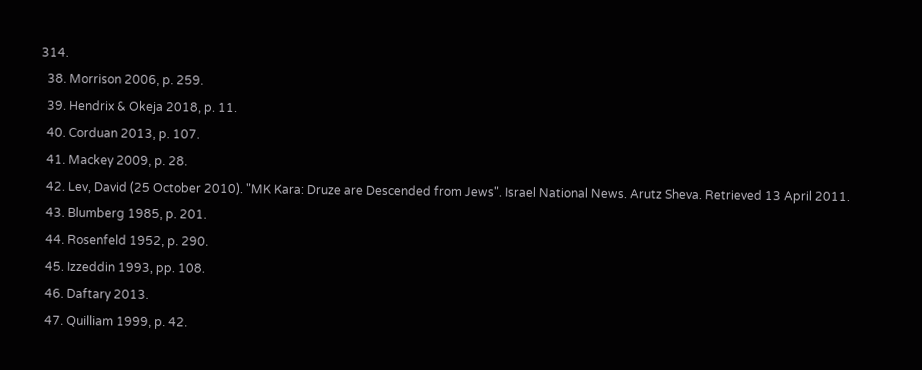314.
  38. Morrison 2006, p. 259.
  39. Hendrix & Okeja 2018, p. 11.
  40. Corduan 2013, p. 107.
  41. Mackey 2009, p. 28.
  42. Lev, David (25 October 2010). "MK Kara: Druze are Descended from Jews". Israel National News. Arutz Sheva. Retrieved 13 April 2011.
  43. Blumberg 1985, p. 201.
  44. Rosenfeld 1952, p. 290.
  45. Izzeddin 1993, pp. 108.
  46. Daftary 2013.
  47. Quilliam 1999, p. 42.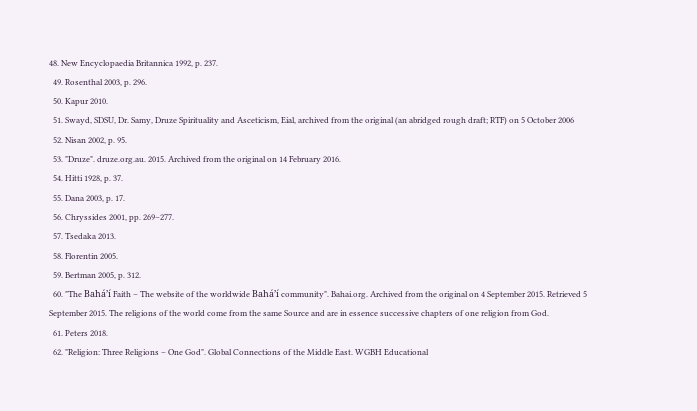48. New Encyclopaedia Britannica 1992, p. 237.
  49. Rosenthal 2003, p. 296.
  50. Kapur 2010.
  51. Swayd, SDSU, Dr. Samy, Druze Spirituality and Asceticism, Eial, archived from the original (an abridged rough draft; RTF) on 5 October 2006
  52. Nisan 2002, p. 95.
  53. "Druze". druze.org.au. 2015. Archived from the original on 14 February 2016.
  54. Hitti 1928, p. 37.
  55. Dana 2003, p. 17.
  56. Chryssides 2001, pp. 269–277.
  57. Tsedaka 2013.
  58. Florentin 2005.
  59. Bertman 2005, p. 312.
  60. "The Baháʼí Faith – The website of the worldwide Baháʼí community". Bahai.org. Archived from the original on 4 September 2015. Retrieved 5 September 2015. The religions of the world come from the same Source and are in essence successive chapters of one religion from God.
  61. Peters 2018.
  62. "Religion: Three Religions – One God". Global Connections of the Middle East. WGBH Educational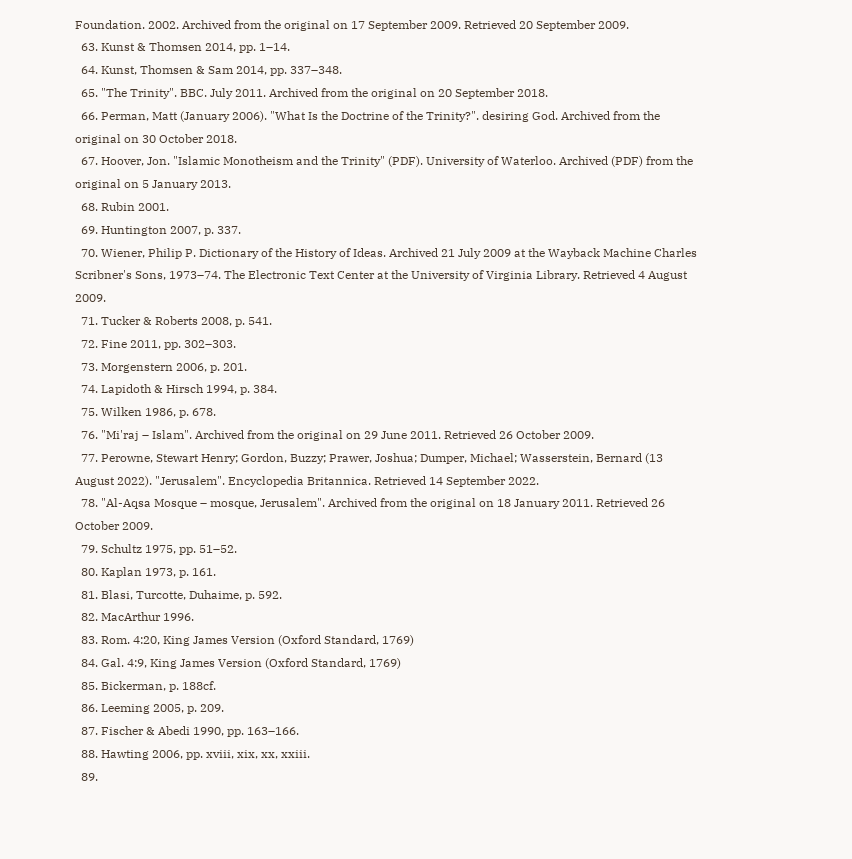Foundation. 2002. Archived from the original on 17 September 2009. Retrieved 20 September 2009.
  63. Kunst & Thomsen 2014, pp. 1–14.
  64. Kunst, Thomsen & Sam 2014, pp. 337–348.
  65. "The Trinity". BBC. July 2011. Archived from the original on 20 September 2018.
  66. Perman, Matt (January 2006). "What Is the Doctrine of the Trinity?". desiring God. Archived from the original on 30 October 2018.
  67. Hoover, Jon. "Islamic Monotheism and the Trinity" (PDF). University of Waterloo. Archived (PDF) from the original on 5 January 2013.
  68. Rubin 2001.
  69. Huntington 2007, p. 337.
  70. Wiener, Philip P. Dictionary of the History of Ideas. Archived 21 July 2009 at the Wayback Machine Charles Scribner's Sons, 1973–74. The Electronic Text Center at the University of Virginia Library. Retrieved 4 August 2009.
  71. Tucker & Roberts 2008, p. 541.
  72. Fine 2011, pp. 302–303.
  73. Morgenstern 2006, p. 201.
  74. Lapidoth & Hirsch 1994, p. 384.
  75. Wilken 1986, p. 678.
  76. "Mi'raj – Islam". Archived from the original on 29 June 2011. Retrieved 26 October 2009.
  77. Perowne, Stewart Henry; Gordon, Buzzy; Prawer, Joshua; Dumper, Michael; Wasserstein, Bernard (13 August 2022). "Jerusalem". Encyclopedia Britannica. Retrieved 14 September 2022.
  78. "Al-Aqsa Mosque – mosque, Jerusalem". Archived from the original on 18 January 2011. Retrieved 26 October 2009.
  79. Schultz 1975, pp. 51–52.
  80. Kaplan 1973, p. 161.
  81. Blasi, Turcotte, Duhaime, p. 592.
  82. MacArthur 1996.
  83. Rom. 4:20, King James Version (Oxford Standard, 1769)
  84. Gal. 4:9, King James Version (Oxford Standard, 1769)
  85. Bickerman, p. 188cf.
  86. Leeming 2005, p. 209.
  87. Fischer & Abedi 1990, pp. 163–166.
  88. Hawting 2006, pp. xviii, xix, xx, xxiii.
  89.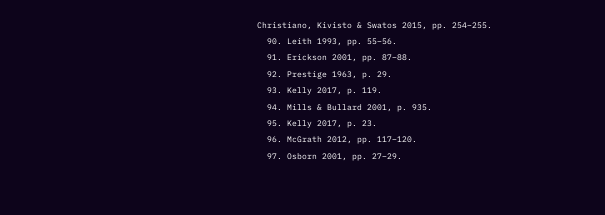Christiano, Kivisto & Swatos 2015, pp. 254–255.
  90. Leith 1993, pp. 55–56.
  91. Erickson 2001, pp. 87–88.
  92. Prestige 1963, p. 29.
  93. Kelly 2017, p. 119.
  94. Mills & Bullard 2001, p. 935.
  95. Kelly 2017, p. 23.
  96. McGrath 2012, pp. 117–120.
  97. Osborn 2001, pp. 27–29.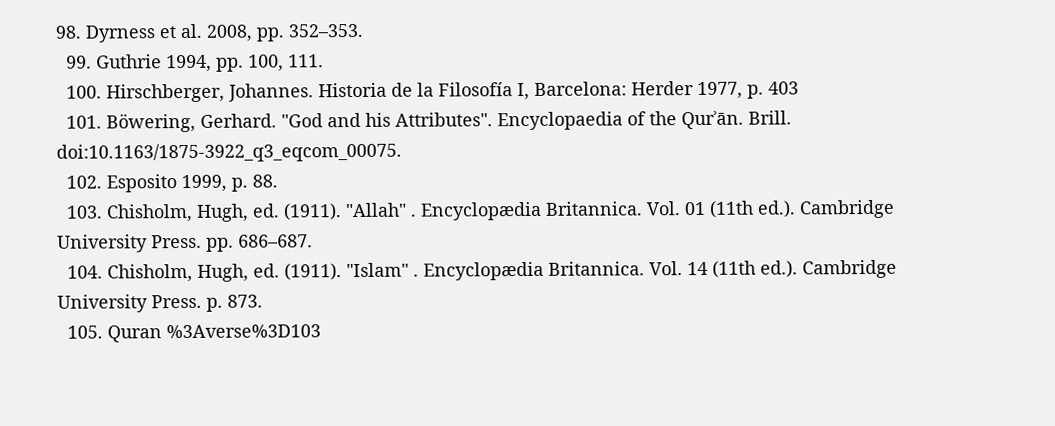98. Dyrness et al. 2008, pp. 352–353.
  99. Guthrie 1994, pp. 100, 111.
  100. Hirschberger, Johannes. Historia de la Filosofía I, Barcelona: Herder 1977, p. 403
  101. Böwering, Gerhard. "God and his Attributes". Encyclopaedia of the Qurʾān. Brill. doi:10.1163/1875-3922_q3_eqcom_00075.
  102. Esposito 1999, p. 88.
  103. Chisholm, Hugh, ed. (1911). "Allah" . Encyclopædia Britannica. Vol. 01 (11th ed.). Cambridge University Press. pp. 686–687.
  104. Chisholm, Hugh, ed. (1911). "Islam" . Encyclopædia Britannica. Vol. 14 (11th ed.). Cambridge University Press. p. 873.
  105. Quran %3Averse%3D103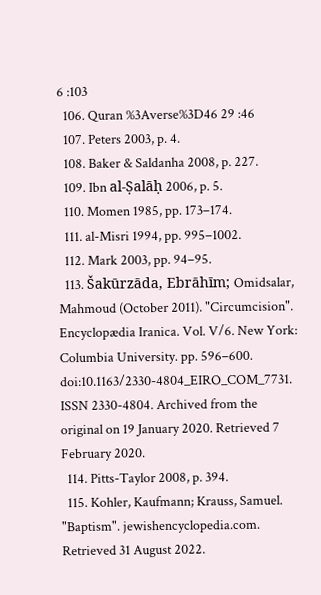6 :103
  106. Quran %3Averse%3D46 29 :46
  107. Peters 2003, p. 4.
  108. Baker & Saldanha 2008, p. 227.
  109. Ibn al-Ṣalāḥ 2006, p. 5.
  110. Momen 1985, pp. 173–174.
  111. al-Misri 1994, pp. 995–1002.
  112. Mark 2003, pp. 94–95.
  113. Šakūrzāda, Ebrāhīm; Omidsalar, Mahmoud (October 2011). "Circumcision". Encyclopædia Iranica. Vol. V/6. New York: Columbia University. pp. 596–600. doi:10.1163/2330-4804_EIRO_COM_7731. ISSN 2330-4804. Archived from the original on 19 January 2020. Retrieved 7 February 2020.
  114. Pitts-Taylor 2008, p. 394.
  115. Kohler, Kaufmann; Krauss, Samuel. "Baptism". jewishencyclopedia.com. Retrieved 31 August 2022.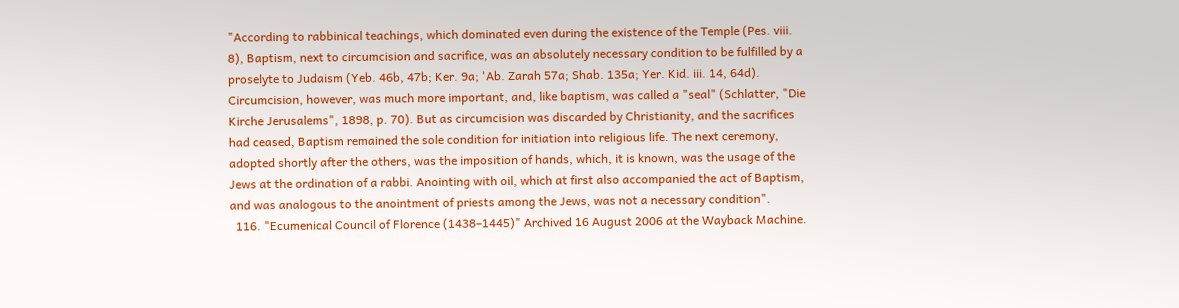"According to rabbinical teachings, which dominated even during the existence of the Temple (Pes. viii. 8), Baptism, next to circumcision and sacrifice, was an absolutely necessary condition to be fulfilled by a proselyte to Judaism (Yeb. 46b, 47b; Ker. 9a; 'Ab. Zarah 57a; Shab. 135a; Yer. Kid. iii. 14, 64d). Circumcision, however, was much more important, and, like baptism, was called a "seal" (Schlatter, "Die Kirche Jerusalems", 1898, p. 70). But as circumcision was discarded by Christianity, and the sacrifices had ceased, Baptism remained the sole condition for initiation into religious life. The next ceremony, adopted shortly after the others, was the imposition of hands, which, it is known, was the usage of the Jews at the ordination of a rabbi. Anointing with oil, which at first also accompanied the act of Baptism, and was analogous to the anointment of priests among the Jews, was not a necessary condition".
  116. "Ecumenical Council of Florence (1438–1445)" Archived 16 August 2006 at the Wayback Machine.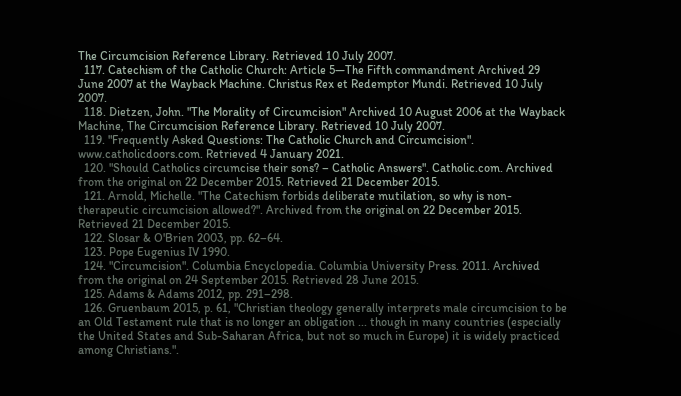The Circumcision Reference Library. Retrieved 10 July 2007.
  117. Catechism of the Catholic Church: Article 5—The Fifth commandment Archived 29 June 2007 at the Wayback Machine. Christus Rex et Redemptor Mundi. Retrieved 10 July 2007.
  118. Dietzen, John. "The Morality of Circumcision" Archived 10 August 2006 at the Wayback Machine, The Circumcision Reference Library. Retrieved 10 July 2007.
  119. "Frequently Asked Questions: The Catholic Church and Circumcision". www.catholicdoors.com. Retrieved 4 January 2021.
  120. "Should Catholics circumcise their sons? – Catholic Answers". Catholic.com. Archived from the original on 22 December 2015. Retrieved 21 December 2015.
  121. Arnold, Michelle. "The Catechism forbids deliberate mutilation, so why is non-therapeutic circumcision allowed?". Archived from the original on 22 December 2015. Retrieved 21 December 2015.
  122. Slosar & O'Brien 2003, pp. 62–64.
  123. Pope Eugenius IV 1990.
  124. "Circumcision". Columbia Encyclopedia. Columbia University Press. 2011. Archived from the original on 24 September 2015. Retrieved 28 June 2015.
  125. Adams & Adams 2012, pp. 291–298.
  126. Gruenbaum 2015, p. 61, "Christian theology generally interprets male circumcision to be an Old Testament rule that is no longer an obligation ... though in many countries (especially the United States and Sub-Saharan Africa, but not so much in Europe) it is widely practiced among Christians.".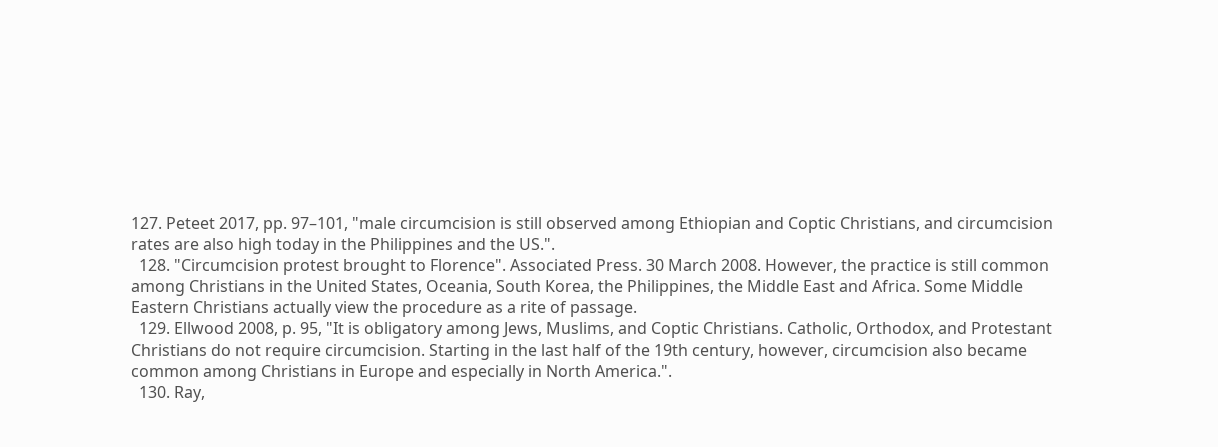127. Peteet 2017, pp. 97–101, "male circumcision is still observed among Ethiopian and Coptic Christians, and circumcision rates are also high today in the Philippines and the US.".
  128. "Circumcision protest brought to Florence". Associated Press. 30 March 2008. However, the practice is still common among Christians in the United States, Oceania, South Korea, the Philippines, the Middle East and Africa. Some Middle Eastern Christians actually view the procedure as a rite of passage.
  129. Ellwood 2008, p. 95, "It is obligatory among Jews, Muslims, and Coptic Christians. Catholic, Orthodox, and Protestant Christians do not require circumcision. Starting in the last half of the 19th century, however, circumcision also became common among Christians in Europe and especially in North America.".
  130. Ray,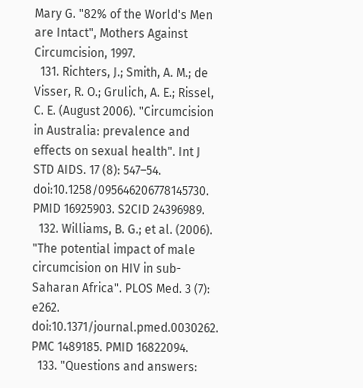Mary G. "82% of the World's Men are Intact", Mothers Against Circumcision, 1997.
  131. Richters, J.; Smith, A. M.; de Visser, R. O.; Grulich, A. E.; Rissel, C. E. (August 2006). "Circumcision in Australia: prevalence and effects on sexual health". Int J STD AIDS. 17 (8): 547–54. doi:10.1258/095646206778145730. PMID 16925903. S2CID 24396989.
  132. Williams, B. G.; et al. (2006). "The potential impact of male circumcision on HIV in sub-Saharan Africa". PLOS Med. 3 (7): e262. doi:10.1371/journal.pmed.0030262. PMC 1489185. PMID 16822094.
  133. "Questions and answers: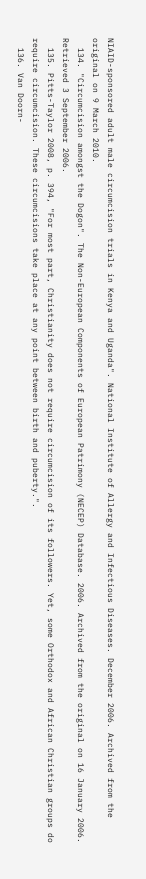NIAID-sponsored adult male circumcision trials in Kenya and Uganda". National Institute of Allergy and Infectious Diseases. December 2006. Archived from the original on 9 March 2010.
  134. "Circumcision amongst the Dogon". The Non-European Components of European Patrimony (NECEP) Database. 2006. Archived from the original on 16 January 2006. Retrieved 3 September 2006.
  135. Pitts-Taylor 2008, p. 394, "For most part, Christianity does not require circumcision of its followers. Yet, some Orthodox and African Christian groups do require circumcision. These circumcisions take place at any point between birth and puberty.".
  136. Van Doorn-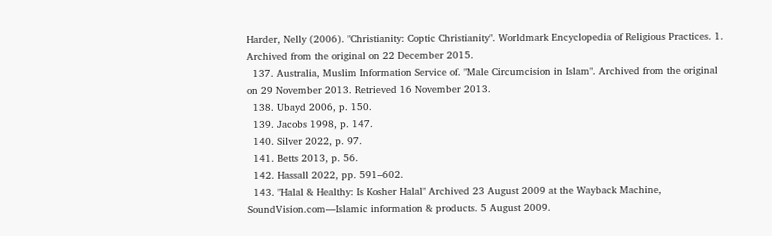Harder, Nelly (2006). "Christianity: Coptic Christianity". Worldmark Encyclopedia of Religious Practices. 1. Archived from the original on 22 December 2015.
  137. Australia, Muslim Information Service of. "Male Circumcision in Islam". Archived from the original on 29 November 2013. Retrieved 16 November 2013.
  138. Ubayd 2006, p. 150.
  139. Jacobs 1998, p. 147.
  140. Silver 2022, p. 97.
  141. Betts 2013, p. 56.
  142. Hassall 2022, pp. 591–602.
  143. "Halal & Healthy: Is Kosher Halal" Archived 23 August 2009 at the Wayback Machine, SoundVision.com—Islamic information & products. 5 August 2009.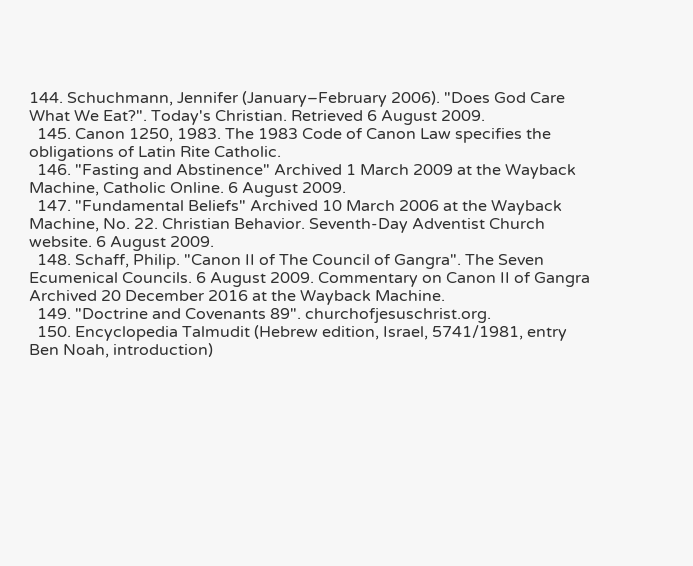144. Schuchmann, Jennifer (January–February 2006). "Does God Care What We Eat?". Today's Christian. Retrieved 6 August 2009.
  145. Canon 1250, 1983. The 1983 Code of Canon Law specifies the obligations of Latin Rite Catholic.
  146. "Fasting and Abstinence" Archived 1 March 2009 at the Wayback Machine, Catholic Online. 6 August 2009.
  147. "Fundamental Beliefs" Archived 10 March 2006 at the Wayback Machine, No. 22. Christian Behavior. Seventh-Day Adventist Church website. 6 August 2009.
  148. Schaff, Philip. "Canon II of The Council of Gangra". The Seven Ecumenical Councils. 6 August 2009. Commentary on Canon II of Gangra Archived 20 December 2016 at the Wayback Machine.
  149. "Doctrine and Covenants 89". churchofjesuschrist.org.
  150. Encyclopedia Talmudit (Hebrew edition, Israel, 5741/1981, entry Ben Noah, introduction)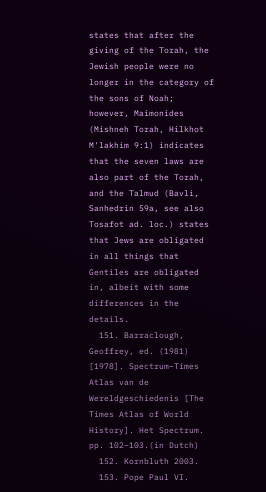states that after the giving of the Torah, the Jewish people were no longer in the category of the sons of Noah; however, Maimonides (Mishneh Torah, Hilkhot M'lakhim 9:1) indicates that the seven laws are also part of the Torah, and the Talmud (Bavli, Sanhedrin 59a, see also Tosafot ad. loc.) states that Jews are obligated in all things that Gentiles are obligated in, albeit with some differences in the details.
  151. Barraclough, Geoffrey, ed. (1981) [1978]. Spectrum–Times Atlas van de Wereldgeschiedenis [The Times Atlas of World History]. Het Spectrum. pp. 102–103.(in Dutch)
  152. Kornbluth 2003.
  153. Pope Paul VI.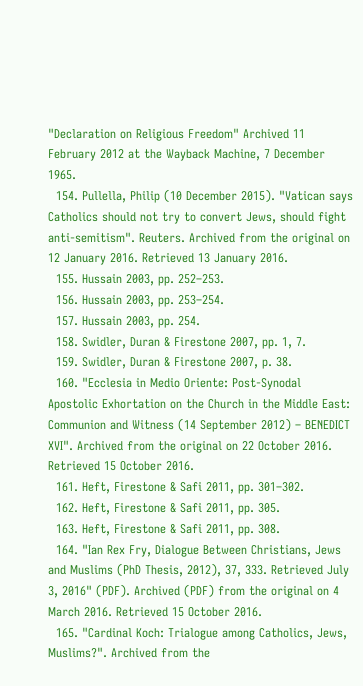"Declaration on Religious Freedom" Archived 11 February 2012 at the Wayback Machine, 7 December 1965.
  154. Pullella, Philip (10 December 2015). "Vatican says Catholics should not try to convert Jews, should fight anti-semitism". Reuters. Archived from the original on 12 January 2016. Retrieved 13 January 2016.
  155. Hussain 2003, pp. 252–253.
  156. Hussain 2003, pp. 253–254.
  157. Hussain 2003, pp. 254.
  158. Swidler, Duran & Firestone 2007, pp. 1, 7.
  159. Swidler, Duran & Firestone 2007, p. 38.
  160. "Ecclesia in Medio Oriente: Post-Synodal Apostolic Exhortation on the Church in the Middle East: Communion and Witness (14 September 2012) – BENEDICT XVI". Archived from the original on 22 October 2016. Retrieved 15 October 2016.
  161. Heft, Firestone & Safi 2011, pp. 301–302.
  162. Heft, Firestone & Safi 2011, pp. 305.
  163. Heft, Firestone & Safi 2011, pp. 308.
  164. "Ian Rex Fry, Dialogue Between Christians, Jews and Muslims (PhD Thesis, 2012), 37, 333. Retrieved July 3, 2016" (PDF). Archived (PDF) from the original on 4 March 2016. Retrieved 15 October 2016.
  165. "Cardinal Koch: Trialogue among Catholics, Jews, Muslims?". Archived from the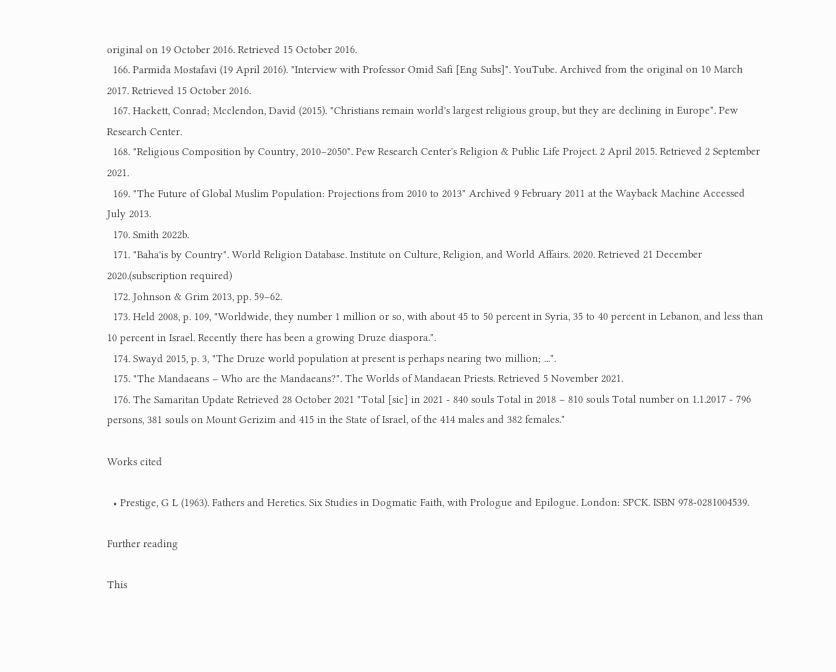original on 19 October 2016. Retrieved 15 October 2016.
  166. Parmida Mostafavi (19 April 2016). "Interview with Professor Omid Safi [Eng Subs]". YouTube. Archived from the original on 10 March 2017. Retrieved 15 October 2016.
  167. Hackett, Conrad; Mcclendon, David (2015). "Christians remain world's largest religious group, but they are declining in Europe". Pew Research Center.
  168. "Religious Composition by Country, 2010–2050". Pew Research Center's Religion & Public Life Project. 2 April 2015. Retrieved 2 September 2021.
  169. "The Future of Global Muslim Population: Projections from 2010 to 2013" Archived 9 February 2011 at the Wayback Machine Accessed July 2013.
  170. Smith 2022b.
  171. "Baha'is by Country". World Religion Database. Institute on Culture, Religion, and World Affairs. 2020. Retrieved 21 December 2020.(subscription required)
  172. Johnson & Grim 2013, pp. 59–62.
  173. Held 2008, p. 109, "Worldwide, they number 1 million or so, with about 45 to 50 percent in Syria, 35 to 40 percent in Lebanon, and less than 10 percent in Israel. Recently there has been a growing Druze diaspora.".
  174. Swayd 2015, p. 3, "The Druze world population at present is perhaps nearing two million; ...".
  175. "The Mandaeans – Who are the Mandaeans?". The Worlds of Mandaean Priests. Retrieved 5 November 2021.
  176. The Samaritan Update Retrieved 28 October 2021 "Total [sic] in 2021 - 840 souls Total in 2018 – 810 souls Total number on 1.1.2017 - 796 persons, 381 souls on Mount Gerizim and 415 in the State of Israel, of the 414 males and 382 females."

Works cited

  • Prestige, G L (1963). Fathers and Heretics. Six Studies in Dogmatic Faith, with Prologue and Epilogue. London: SPCK. ISBN 978-0281004539.

Further reading

This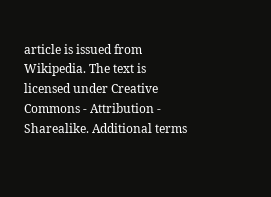article is issued from Wikipedia. The text is licensed under Creative Commons - Attribution - Sharealike. Additional terms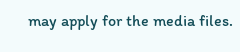may apply for the media files.